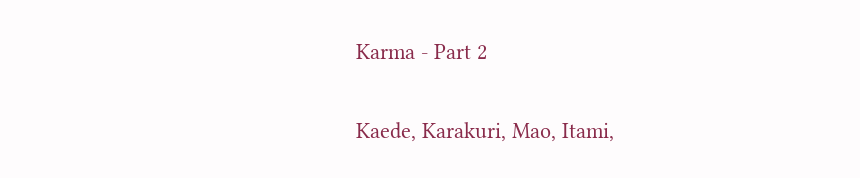Karma - Part 2


Kaede, Karakuri, Mao, Itami,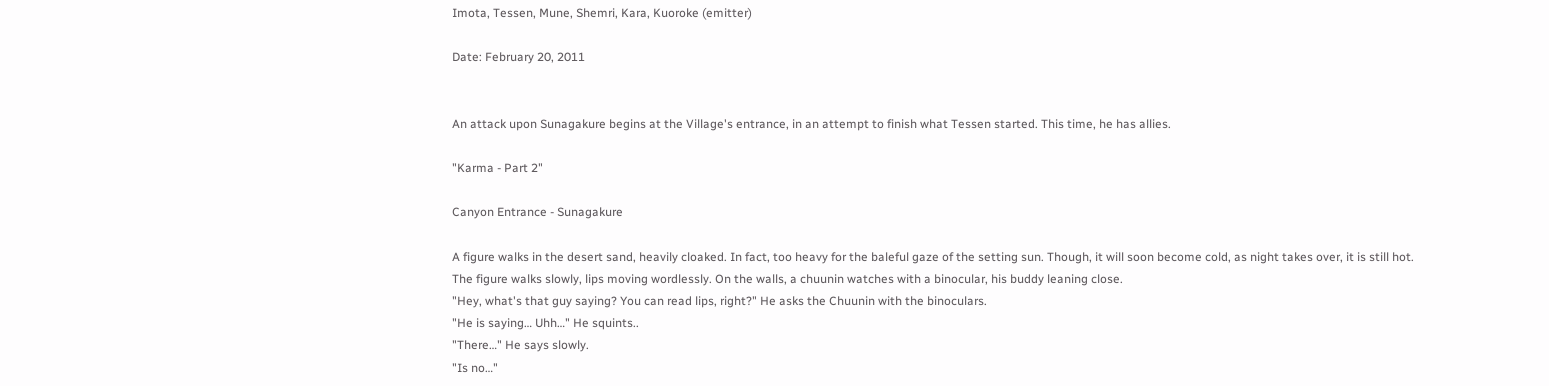Imota, Tessen, Mune, Shemri, Kara, Kuoroke (emitter)

Date: February 20, 2011


An attack upon Sunagakure begins at the Village's entrance, in an attempt to finish what Tessen started. This time, he has allies.

"Karma - Part 2"

Canyon Entrance - Sunagakure

A figure walks in the desert sand, heavily cloaked. In fact, too heavy for the baleful gaze of the setting sun. Though, it will soon become cold, as night takes over, it is still hot.
The figure walks slowly, lips moving wordlessly. On the walls, a chuunin watches with a binocular, his buddy leaning close.
"Hey, what's that guy saying? You can read lips, right?" He asks the Chuunin with the binoculars.
"He is saying… Uhh…" He squints..
"There…" He says slowly.
"Is no…"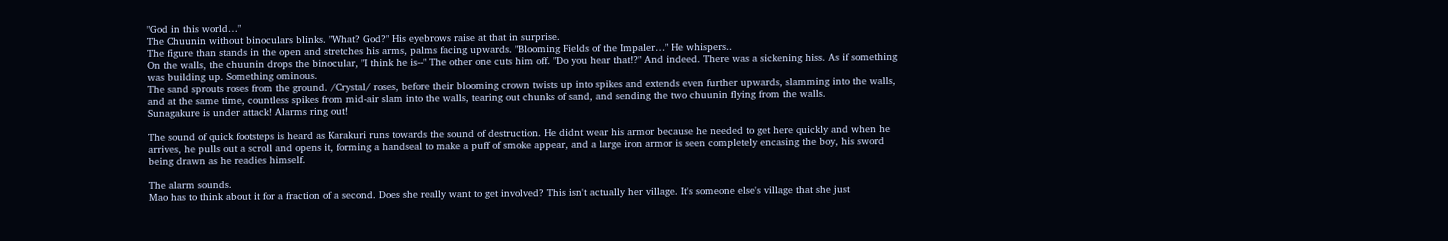"God in this world…"
The Chuunin without binoculars blinks. "What? God?" His eyebrows raise at that in surprise.
The figure than stands in the open and stretches his arms, palms facing upwards. "Blooming Fields of the Impaler…" He whispers..
On the walls, the chuunin drops the binocular, "I think he is--" The other one cuts him off. "Do you hear that!?" And indeed. There was a sickening hiss. As if something was building up. Something ominous.
The sand sprouts roses from the ground. /Crystal/ roses, before their blooming crown twists up into spikes and extends even further upwards, slamming into the walls, and at the same time, countless spikes from mid-air slam into the walls, tearing out chunks of sand, and sending the two chuunin flying from the walls.
Sunagakure is under attack! Alarms ring out!

The sound of quick footsteps is heard as Karakuri runs towards the sound of destruction. He didnt wear his armor because he needed to get here quickly and when he arrives, he pulls out a scroll and opens it, forming a handseal to make a puff of smoke appear, and a large iron armor is seen completely encasing the boy, his sword being drawn as he readies himself.

The alarm sounds.
Mao has to think about it for a fraction of a second. Does she really want to get involved? This isn't actually her village. It's someone else's village that she just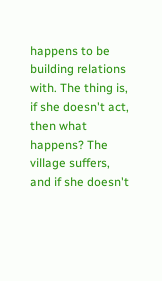happens to be building relations with. The thing is, if she doesn't act, then what happens? The village suffers, and if she doesn't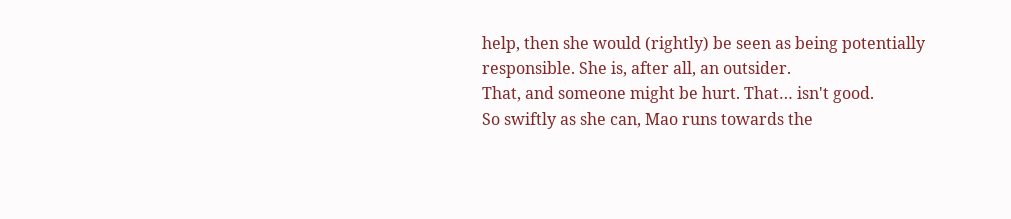help, then she would (rightly) be seen as being potentially responsible. She is, after all, an outsider.
That, and someone might be hurt. That… isn't good.
So swiftly as she can, Mao runs towards the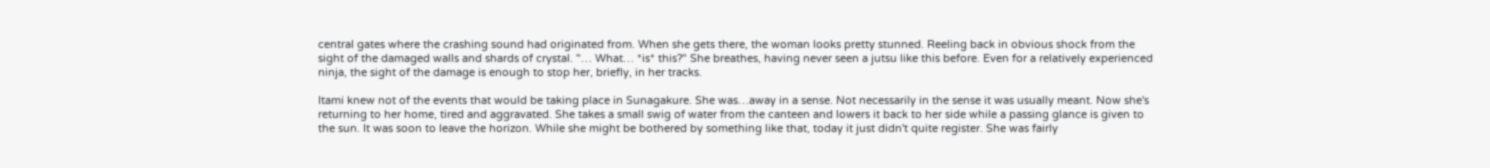central gates where the crashing sound had originated from. When she gets there, the woman looks pretty stunned. Reeling back in obvious shock from the sight of the damaged walls and shards of crystal. "… What… *is* this?" She breathes, having never seen a jutsu like this before. Even for a relatively experienced ninja, the sight of the damage is enough to stop her, briefly, in her tracks.

Itami knew not of the events that would be taking place in Sunagakure. She was…away in a sense. Not necessarily in the sense it was usually meant. Now she's returning to her home, tired and aggravated. She takes a small swig of water from the canteen and lowers it back to her side while a passing glance is given to the sun. It was soon to leave the horizon. While she might be bothered by something like that, today it just didn't quite register. She was fairly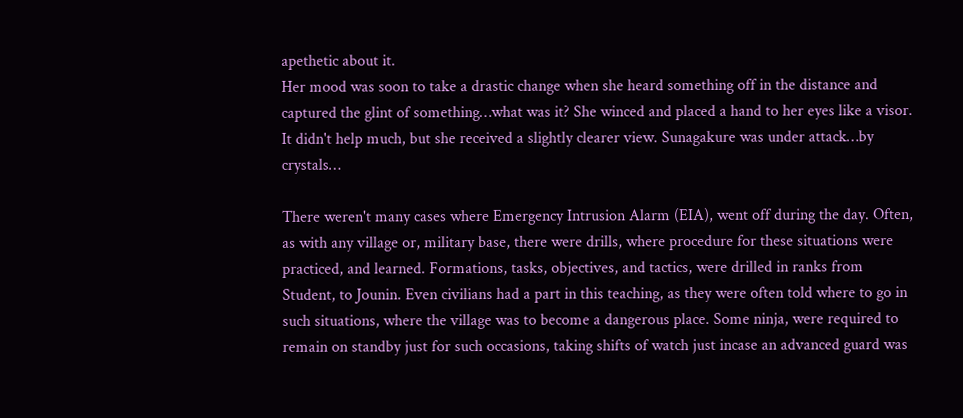apethetic about it.
Her mood was soon to take a drastic change when she heard something off in the distance and captured the glint of something…what was it? She winced and placed a hand to her eyes like a visor. It didn't help much, but she received a slightly clearer view. Sunagakure was under attack…by crystals…

There weren't many cases where Emergency Intrusion Alarm (EIA), went off during the day. Often, as with any village or, military base, there were drills, where procedure for these situations were practiced, and learned. Formations, tasks, objectives, and tactics, were drilled in ranks from Student, to Jounin. Even civilians had a part in this teaching, as they were often told where to go in such situations, where the village was to become a dangerous place. Some ninja, were required to remain on standby just for such occasions, taking shifts of watch just incase an advanced guard was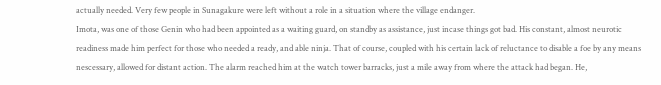actually needed. Very few people in Sunagakure were left without a role in a situation where the village endanger.
Imota, was one of those Genin who had been appointed as a waiting guard, on standby as assistance, just incase things got bad. His constant, almost neurotic readiness made him perfect for those who needed a ready, and able ninja. That of course, coupled with his certain lack of reluctance to disable a foe by any means nescessary, allowed for distant action. The alarm reached him at the watch tower barracks, just a mile away from where the attack had began. He,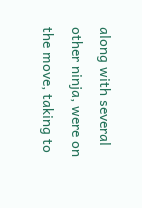along with several other ninja, were on the move, taking to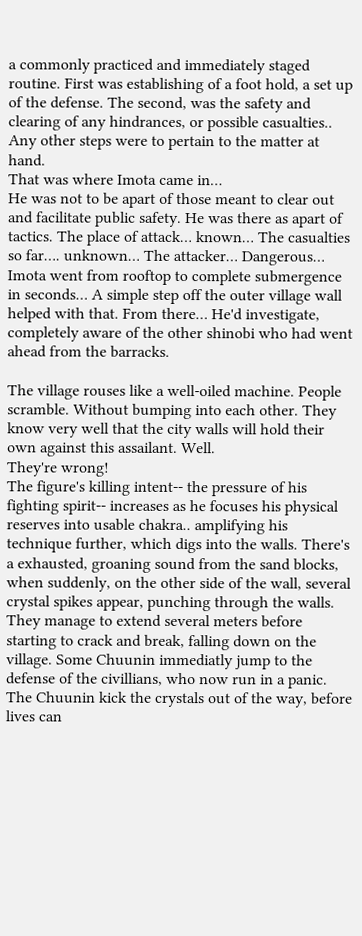a commonly practiced and immediately staged routine. First was establishing of a foot hold, a set up of the defense. The second, was the safety and clearing of any hindrances, or possible casualties.. Any other steps were to pertain to the matter at hand.
That was where Imota came in…
He was not to be apart of those meant to clear out and facilitate public safety. He was there as apart of tactics. The place of attack… known… The casualties so far…. unknown… The attacker… Dangerous… Imota went from rooftop to complete submergence in seconds… A simple step off the outer village wall helped with that. From there… He'd investigate, completely aware of the other shinobi who had went ahead from the barracks.

The village rouses like a well-oiled machine. People scramble. Without bumping into each other. They know very well that the city walls will hold their own against this assailant. Well.
They're wrong!
The figure's killing intent-- the pressure of his fighting spirit-- increases as he focuses his physical reserves into usable chakra.. amplifying his technique further, which digs into the walls. There's a exhausted, groaning sound from the sand blocks, when suddenly, on the other side of the wall, several crystal spikes appear, punching through the walls. They manage to extend several meters before starting to crack and break, falling down on the village. Some Chuunin immediatly jump to the defense of the civillians, who now run in a panic. The Chuunin kick the crystals out of the way, before lives can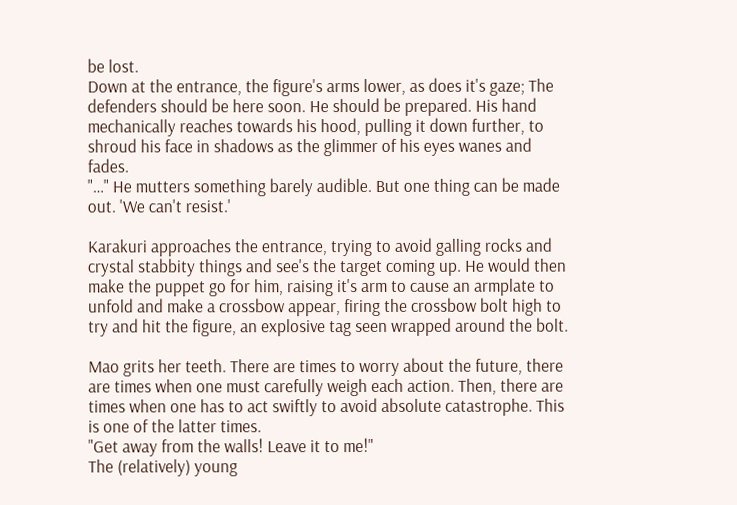be lost.
Down at the entrance, the figure's arms lower, as does it's gaze; The defenders should be here soon. He should be prepared. His hand mechanically reaches towards his hood, pulling it down further, to shroud his face in shadows as the glimmer of his eyes wanes and fades.
"…" He mutters something barely audible. But one thing can be made out. 'We can't resist.'

Karakuri approaches the entrance, trying to avoid galling rocks and crystal stabbity things and see's the target coming up. He would then make the puppet go for him, raising it's arm to cause an armplate to unfold and make a crossbow appear, firing the crossbow bolt high to try and hit the figure, an explosive tag seen wrapped around the bolt.

Mao grits her teeth. There are times to worry about the future, there are times when one must carefully weigh each action. Then, there are times when one has to act swiftly to avoid absolute catastrophe. This is one of the latter times.
"Get away from the walls! Leave it to me!"
The (relatively) young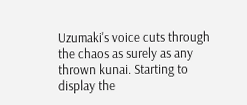Uzumaki's voice cuts through the chaos as surely as any thrown kunai. Starting to display the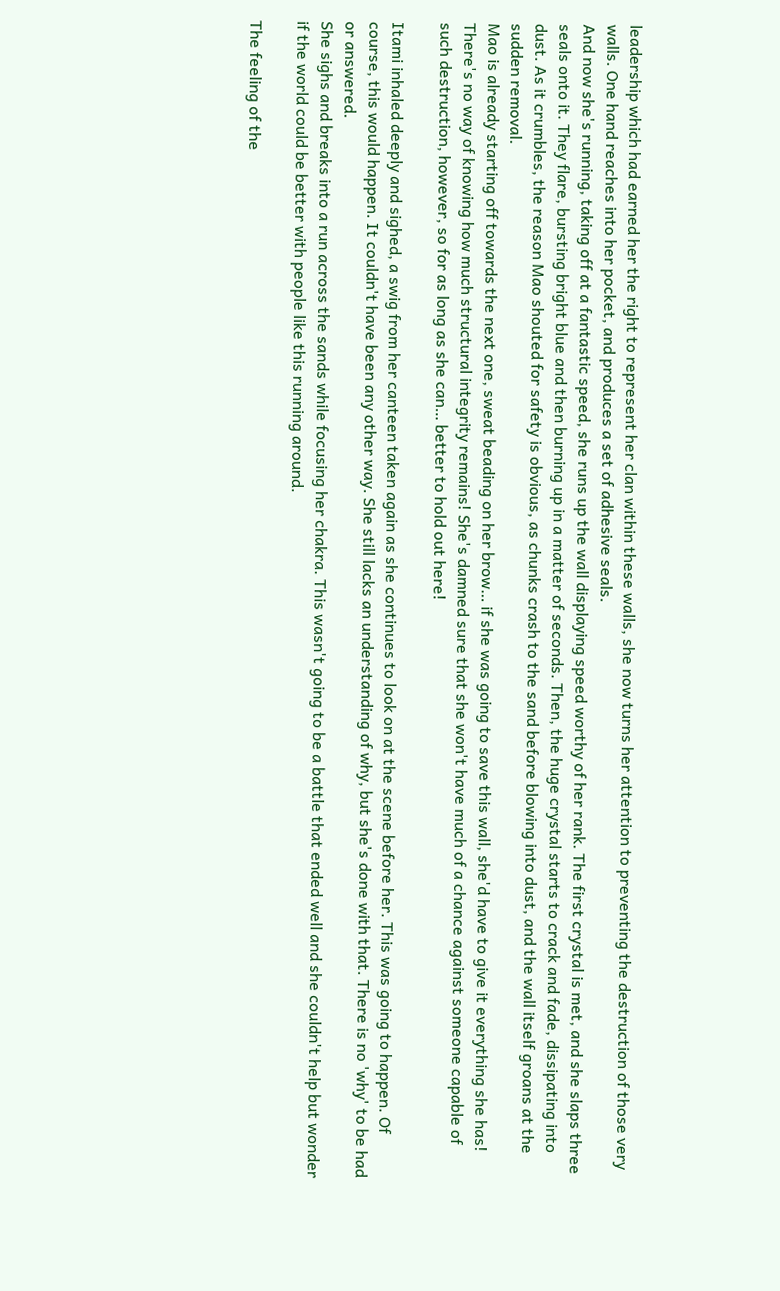leadership which had earned her the right to represent her clan within these walls, she now turns her attention to preventing the destruction of those very walls. One hand reaches into her pocket, and produces a set of adhesive seals.
And now she's running, taking off at a fantastic speed, she runs up the wall displaying speed worthy of her rank. The first crystal is met, and she slaps three seals onto it. They flare, bursting bright blue and then burning up in a matter of seconds. Then, the huge crystal starts to crack and fade, dissipating into dust. As it crumbles, the reason Mao shouted for safety is obvious, as chunks crash to the sand before blowing into dust, and the wall itself groans at the sudden removal.
Mao is already starting off towards the next one, sweat beading on her brow… if she was going to save this wall, she'd have to give it everything she has! There's no way of knowing how much structural integrity remains! She's damned sure that she won't have much of a chance against someone capable of such destruction, however, so for as long as she can… better to hold out here!

Itami inhaled deeply and sighed, a swig from her canteen taken again as she continues to look on at the scene before her. This was going to happen. Of course, this would happen. It couldn't have been any other way. She still lacks an understanding of why, but she's done with that. There is no 'why' to be had or answered.
She sighs and breaks into a run across the sands while focusing her chakra. This wasn't going to be a battle that ended well and she couldn't help but wonder if the world could be better with people like this running around.

The feeling of the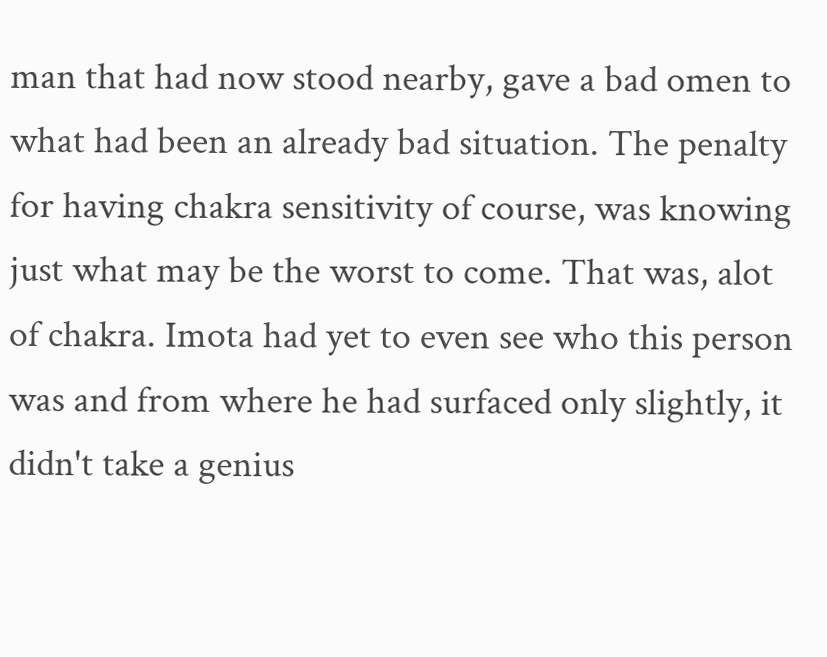man that had now stood nearby, gave a bad omen to what had been an already bad situation. The penalty for having chakra sensitivity of course, was knowing just what may be the worst to come. That was, alot of chakra. Imota had yet to even see who this person was and from where he had surfaced only slightly, it didn't take a genius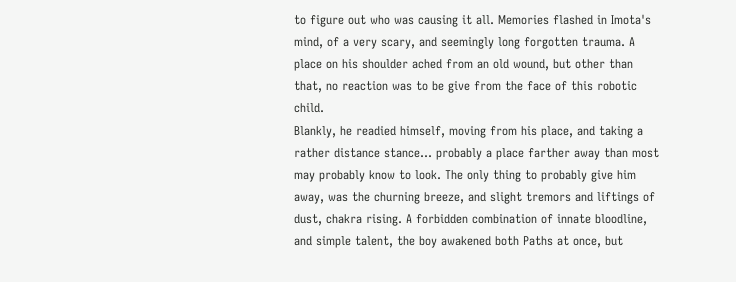to figure out who was causing it all. Memories flashed in Imota's mind, of a very scary, and seemingly long forgotten trauma. A place on his shoulder ached from an old wound, but other than that, no reaction was to be give from the face of this robotic child.
Blankly, he readied himself, moving from his place, and taking a rather distance stance… probably a place farther away than most may probably know to look. The only thing to probably give him away, was the churning breeze, and slight tremors and liftings of dust, chakra rising. A forbidden combination of innate bloodline, and simple talent, the boy awakened both Paths at once, but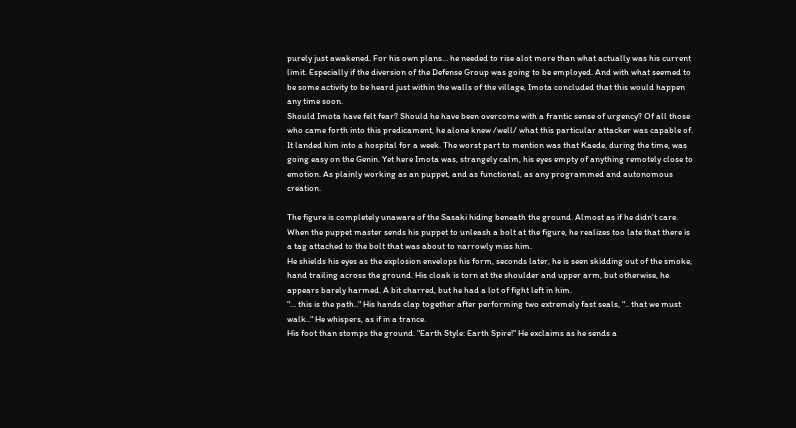purely just awakened. For his own plans… he needed to rise alot more than what actually was his current limit. Especially if the diversion of the Defense Group was going to be employed. And with what seemed to be some activity to be heard just within the walls of the village, Imota concluded that this would happen any time soon.
Should Imota have felt fear? Should he have been overcome with a frantic sense of urgency? Of all those who came forth into this predicament, he alone knew /well/ what this particular attacker was capable of. It landed him into a hospital for a week. The worst part to mention was that Kaede, during the time, was going easy on the Genin. Yet here Imota was, strangely calm, his eyes empty of anything remotely close to emotion. As plainly working as an puppet, and as functional, as any programmed and autonomous creation.

The figure is completely unaware of the Sasaki hiding beneath the ground. Almost as if he didn't care. When the puppet master sends his puppet to unleash a bolt at the figure, he realizes too late that there is a tag attached to the bolt that was about to narrowly miss him.
He shields his eyes as the explosion envelops his form, seconds later, he is seen skidding out of the smoke, hand trailing across the ground. His cloak is torn at the shoulder and upper arm, but otherwise, he appears barely harmed. A bit charred, but he had a lot of fight left in him.
"… this is the path.." His hands clap together after performing two extremely fast seals, ".. that we must walk.." He whispers, as if in a trance.
His foot than stomps the ground. "Earth Style: Earth Spire!" He exclaims as he sends a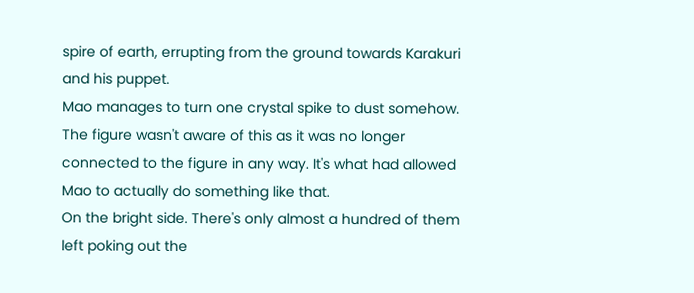spire of earth, errupting from the ground towards Karakuri and his puppet.
Mao manages to turn one crystal spike to dust somehow. The figure wasn't aware of this as it was no longer connected to the figure in any way. It's what had allowed Mao to actually do something like that.
On the bright side. There's only almost a hundred of them left poking out the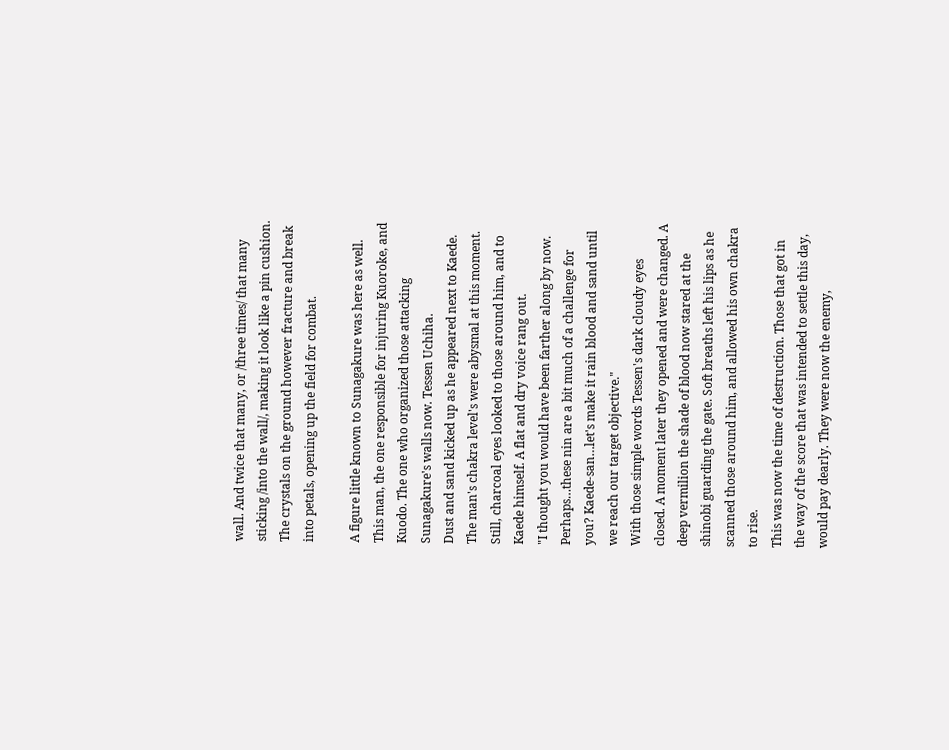wall. And twice that many, or /three times/ that many sticking /into the wall/, making it look like a pin cushion. The crystals on the ground however fracture and break into petals, opening up the field for combat.

A figure little known to Sunagakure was here as well. This man, the one responsible for injuring Kuoroke, and Kuodo. The one who organized those attacking Sunagakure's walls now. Tessen Uchiha.
Dust and sand kicked up as he appeared next to Kaede. The man's chakra level's were abysmal at this moment. Still, charcoal eyes looked to those around him, and to Kaede himself. A flat and dry voice rang out.
"I thought you would have been farther along by now. Perhaps…these nin are a bit much of a challenge for you? Kaede-san…let's make it rain blood and sand until we reach our target objective."
With those simple words Tessen's dark cloudy eyes closed. A moment later they opened and were changed. A deep vermilion the shade of blood now stared at the shinobi guarding the gate. Soft breaths left his lips as he scanned those around him, and allowed his own chakra to rise.
This was now the time of destruction. Those that got in the way of the score that was intended to settle this day, would pay dearly. They were now the enemy,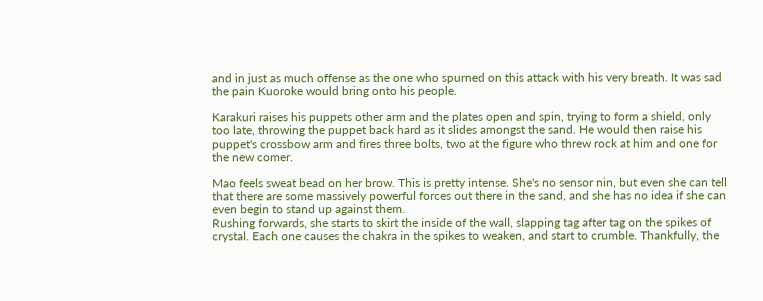and in just as much offense as the one who spurned on this attack with his very breath. It was sad the pain Kuoroke would bring onto his people.

Karakuri raises his puppets other arm and the plates open and spin, trying to form a shield, only too late, throwing the puppet back hard as it slides amongst the sand. He would then raise his puppet's crossbow arm and fires three bolts, two at the figure who threw rock at him and one for the new comer.

Mao feels sweat bead on her brow. This is pretty intense. She's no sensor nin, but even she can tell that there are some massively powerful forces out there in the sand, and she has no idea if she can even begin to stand up against them.
Rushing forwards, she starts to skirt the inside of the wall, slapping tag after tag on the spikes of crystal. Each one causes the chakra in the spikes to weaken, and start to crumble. Thankfully, the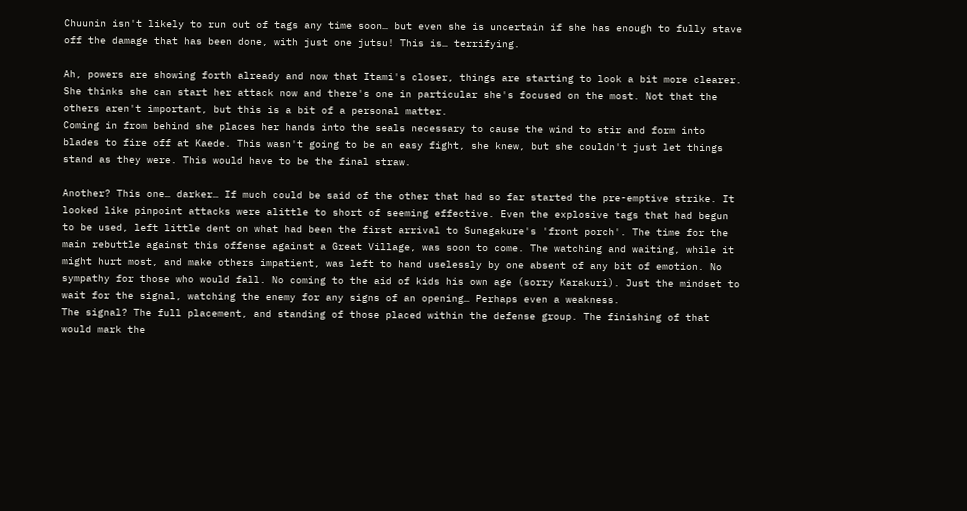Chuunin isn't likely to run out of tags any time soon… but even she is uncertain if she has enough to fully stave off the damage that has been done, with just one jutsu! This is… terrifying.

Ah, powers are showing forth already and now that Itami's closer, things are starting to look a bit more clearer. She thinks she can start her attack now and there's one in particular she's focused on the most. Not that the others aren't important, but this is a bit of a personal matter.
Coming in from behind she places her hands into the seals necessary to cause the wind to stir and form into blades to fire off at Kaede. This wasn't going to be an easy fight, she knew, but she couldn't just let things stand as they were. This would have to be the final straw.

Another? This one… darker… If much could be said of the other that had so far started the pre-emptive strike. It looked like pinpoint attacks were alittle to short of seeming effective. Even the explosive tags that had begun to be used, left little dent on what had been the first arrival to Sunagakure's 'front porch'. The time for the main rebuttle against this offense against a Great Village, was soon to come. The watching and waiting, while it might hurt most, and make others impatient, was left to hand uselessly by one absent of any bit of emotion. No sympathy for those who would fall. No coming to the aid of kids his own age (sorry Karakuri). Just the mindset to wait for the signal, watching the enemy for any signs of an opening… Perhaps even a weakness.
The signal? The full placement, and standing of those placed within the defense group. The finishing of that would mark the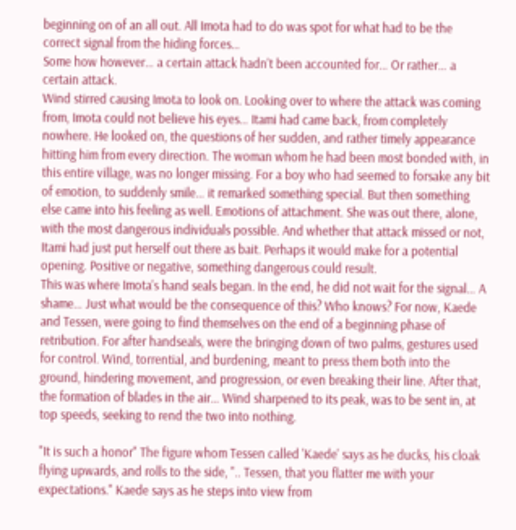beginning on of an all out. All Imota had to do was spot for what had to be the correct signal from the hiding forces…
Some how however… a certain attack hadn't been accounted for… Or rather… a certain attack.
Wind stirred causing Imota to look on. Looking over to where the attack was coming from, Imota could not believe his eyes… Itami had came back, from completely nowhere. He looked on, the questions of her sudden, and rather timely appearance hitting him from every direction. The woman whom he had been most bonded with, in this entire village, was no longer missing. For a boy who had seemed to forsake any bit of emotion, to suddenly smile… it remarked something special. But then something else came into his feeling as well. Emotions of attachment. She was out there, alone, with the most dangerous individuals possible. And whether that attack missed or not, Itami had just put herself out there as bait. Perhaps it would make for a potential opening. Positive or negative, something dangerous could result.
This was where Imota's hand seals began. In the end, he did not wait for the signal… A shame… Just what would be the consequence of this? Who knows? For now, Kaede and Tessen, were going to find themselves on the end of a beginning phase of retribution. For after handseals, were the bringing down of two palms, gestures used for control. Wind, torrential, and burdening, meant to press them both into the ground, hindering movement, and progression, or even breaking their line. After that, the formation of blades in the air… Wind sharpened to its peak, was to be sent in, at top speeds, seeking to rend the two into nothing.

"It is such a honor" The figure whom Tessen called 'Kaede' says as he ducks, his cloak flying upwards, and rolls to the side, ".. Tessen, that you flatter me with your expectations." Kaede says as he steps into view from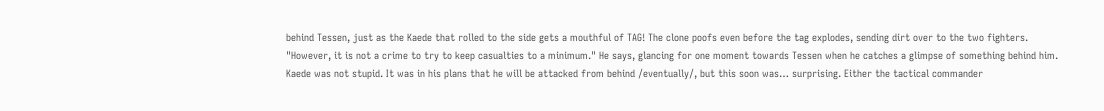behind Tessen, just as the Kaede that rolled to the side gets a mouthful of TAG! The clone poofs even before the tag explodes, sending dirt over to the two fighters.
"However, it is not a crime to try to keep casualties to a minimum." He says, glancing for one moment towards Tessen when he catches a glimpse of something behind him.
Kaede was not stupid. It was in his plans that he will be attacked from behind /eventually/, but this soon was… surprising. Either the tactical commander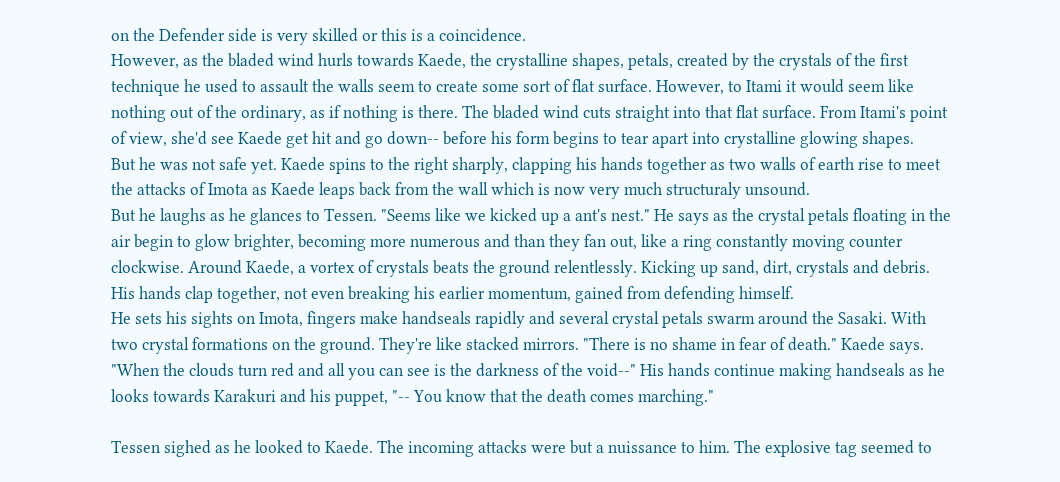on the Defender side is very skilled or this is a coincidence.
However, as the bladed wind hurls towards Kaede, the crystalline shapes, petals, created by the crystals of the first technique he used to assault the walls seem to create some sort of flat surface. However, to Itami it would seem like nothing out of the ordinary, as if nothing is there. The bladed wind cuts straight into that flat surface. From Itami's point of view, she'd see Kaede get hit and go down-- before his form begins to tear apart into crystalline glowing shapes.
But he was not safe yet. Kaede spins to the right sharply, clapping his hands together as two walls of earth rise to meet the attacks of Imota as Kaede leaps back from the wall which is now very much structuraly unsound.
But he laughs as he glances to Tessen. "Seems like we kicked up a ant's nest." He says as the crystal petals floating in the air begin to glow brighter, becoming more numerous and than they fan out, like a ring constantly moving counter clockwise. Around Kaede, a vortex of crystals beats the ground relentlessly. Kicking up sand, dirt, crystals and debris.
His hands clap together, not even breaking his earlier momentum, gained from defending himself.
He sets his sights on Imota, fingers make handseals rapidly and several crystal petals swarm around the Sasaki. With two crystal formations on the ground. They're like stacked mirrors. "There is no shame in fear of death." Kaede says. "When the clouds turn red and all you can see is the darkness of the void--" His hands continue making handseals as he looks towards Karakuri and his puppet, "-- You know that the death comes marching."

Tessen sighed as he looked to Kaede. The incoming attacks were but a nuissance to him. The explosive tag seemed to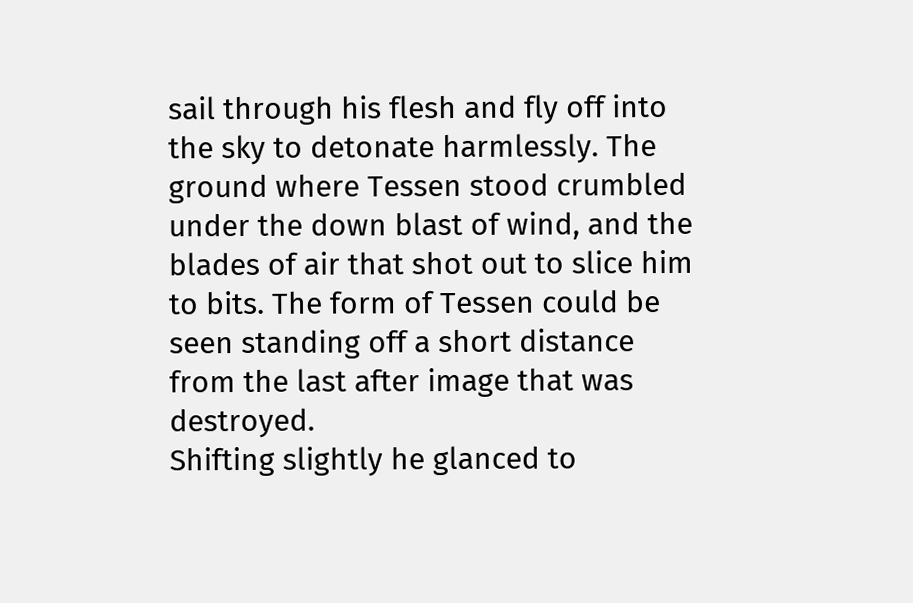sail through his flesh and fly off into the sky to detonate harmlessly. The ground where Tessen stood crumbled under the down blast of wind, and the blades of air that shot out to slice him to bits. The form of Tessen could be seen standing off a short distance from the last after image that was destroyed.
Shifting slightly he glanced to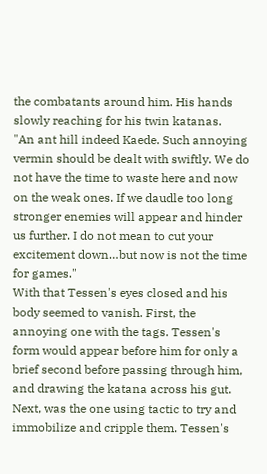the combatants around him. His hands slowly reaching for his twin katanas.
"An ant hill indeed Kaede. Such annoying vermin should be dealt with swiftly. We do not have the time to waste here and now on the weak ones. If we daudle too long stronger enemies will appear and hinder us further. I do not mean to cut your excitement down…but now is not the time for games."
With that Tessen's eyes closed and his body seemed to vanish. First, the annoying one with the tags. Tessen's form would appear before him for only a brief second before passing through him, and drawing the katana across his gut. Next, was the one using tactic to try and immobilize and cripple them. Tessen's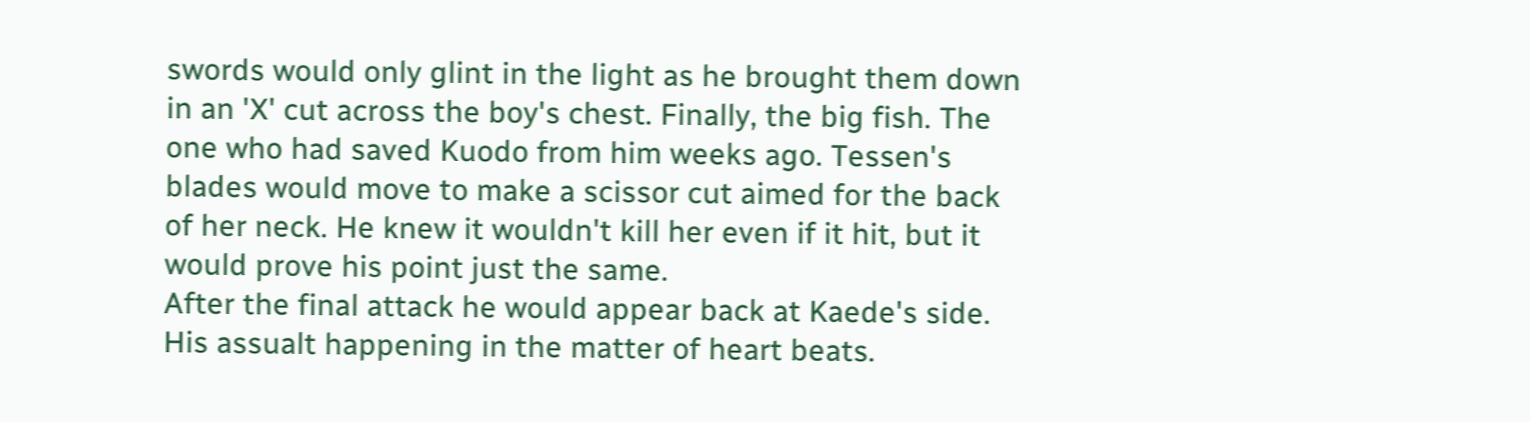swords would only glint in the light as he brought them down in an 'X' cut across the boy's chest. Finally, the big fish. The one who had saved Kuodo from him weeks ago. Tessen's blades would move to make a scissor cut aimed for the back of her neck. He knew it wouldn't kill her even if it hit, but it would prove his point just the same.
After the final attack he would appear back at Kaede's side. His assualt happening in the matter of heart beats.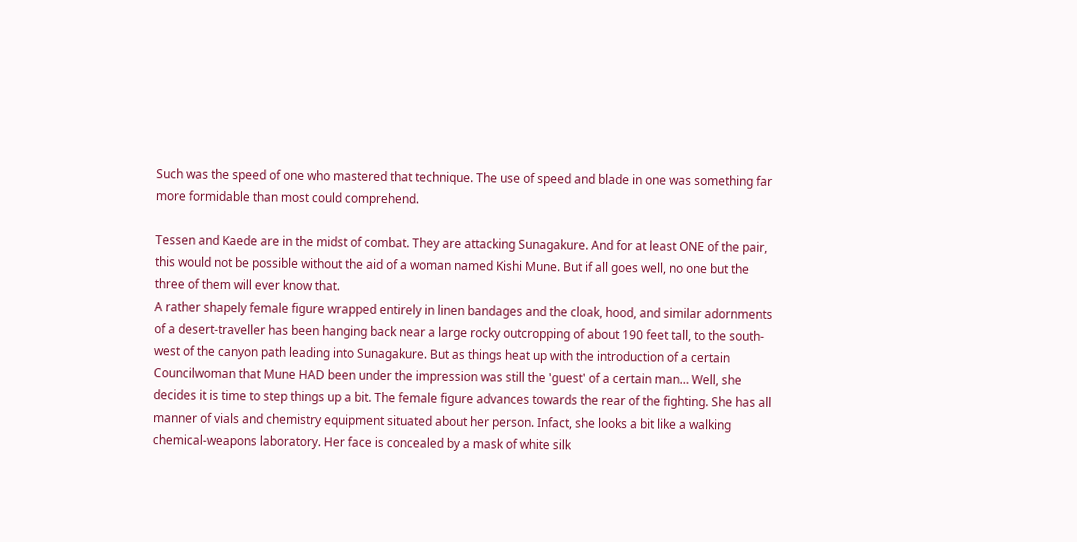Such was the speed of one who mastered that technique. The use of speed and blade in one was something far more formidable than most could comprehend.

Tessen and Kaede are in the midst of combat. They are attacking Sunagakure. And for at least ONE of the pair, this would not be possible without the aid of a woman named Kishi Mune. But if all goes well, no one but the three of them will ever know that.
A rather shapely female figure wrapped entirely in linen bandages and the cloak, hood, and similar adornments of a desert-traveller has been hanging back near a large rocky outcropping of about 190 feet tall, to the south-west of the canyon path leading into Sunagakure. But as things heat up with the introduction of a certain Councilwoman that Mune HAD been under the impression was still the 'guest' of a certain man… Well, she decides it is time to step things up a bit. The female figure advances towards the rear of the fighting. She has all manner of vials and chemistry equipment situated about her person. Infact, she looks a bit like a walking chemical-weapons laboratory. Her face is concealed by a mask of white silk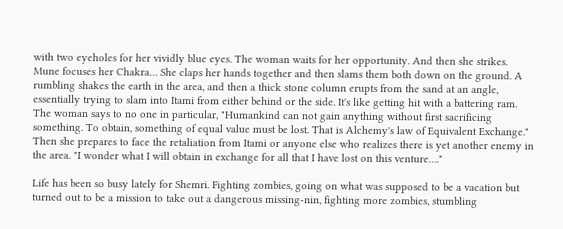with two eyeholes for her vividly blue eyes. The woman waits for her opportunity. And then she strikes.
Mune focuses her Chakra… She claps her hands together and then slams them both down on the ground. A rumbling shakes the earth in the area, and then a thick stone column erupts from the sand at an angle, essentially trying to slam into Itami from either behind or the side. It's like getting hit with a battering ram.
The woman says to no one in particular, "Humankind can not gain anything without first sacrificing something. To obtain, something of equal value must be lost. That is Alchemy's law of Equivalent Exchange." Then she prepares to face the retaliation from Itami or anyone else who realizes there is yet another enemy in the area. "I wonder what I will obtain in exchange for all that I have lost on this venture…."

Life has been so busy lately for Shemri. Fighting zombies, going on what was supposed to be a vacation but turned out to be a mission to take out a dangerous missing-nin, fighting more zombies, stumbling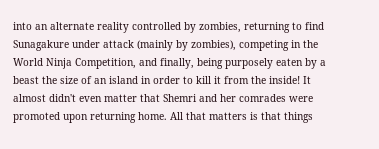into an alternate reality controlled by zombies, returning to find Sunagakure under attack (mainly by zombies), competing in the World Ninja Competition, and finally, being purposely eaten by a beast the size of an island in order to kill it from the inside! It almost didn't even matter that Shemri and her comrades were promoted upon returning home. All that matters is that things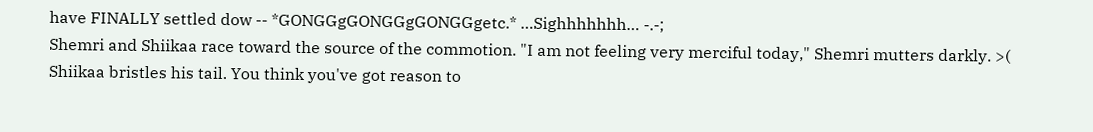have FINALLY settled dow -- *GONGGgGONGGgGONGGgetc.* …Sighhhhhhh… -.-;
Shemri and Shiikaa race toward the source of the commotion. "I am not feeling very merciful today," Shemri mutters darkly. >( Shiikaa bristles his tail. You think you've got reason to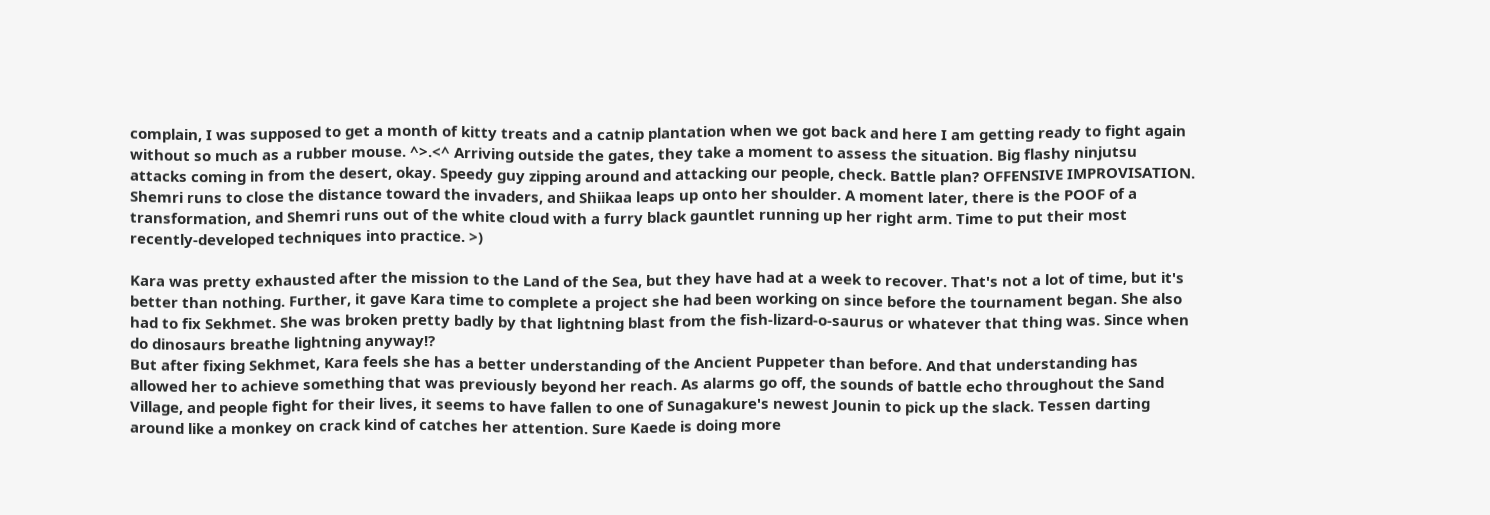complain, I was supposed to get a month of kitty treats and a catnip plantation when we got back and here I am getting ready to fight again without so much as a rubber mouse. ^>.<^ Arriving outside the gates, they take a moment to assess the situation. Big flashy ninjutsu attacks coming in from the desert, okay. Speedy guy zipping around and attacking our people, check. Battle plan? OFFENSIVE IMPROVISATION. Shemri runs to close the distance toward the invaders, and Shiikaa leaps up onto her shoulder. A moment later, there is the POOF of a transformation, and Shemri runs out of the white cloud with a furry black gauntlet running up her right arm. Time to put their most recently-developed techniques into practice. >)

Kara was pretty exhausted after the mission to the Land of the Sea, but they have had at a week to recover. That's not a lot of time, but it's better than nothing. Further, it gave Kara time to complete a project she had been working on since before the tournament began. She also had to fix Sekhmet. She was broken pretty badly by that lightning blast from the fish-lizard-o-saurus or whatever that thing was. Since when do dinosaurs breathe lightning anyway!?
But after fixing Sekhmet, Kara feels she has a better understanding of the Ancient Puppeter than before. And that understanding has allowed her to achieve something that was previously beyond her reach. As alarms go off, the sounds of battle echo throughout the Sand Village, and people fight for their lives, it seems to have fallen to one of Sunagakure's newest Jounin to pick up the slack. Tessen darting around like a monkey on crack kind of catches her attention. Sure Kaede is doing more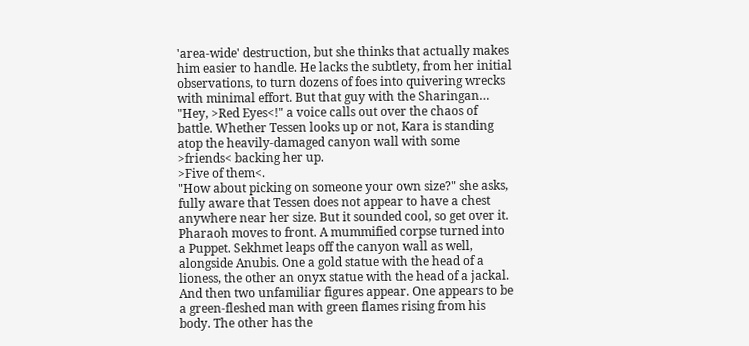'area-wide' destruction, but she thinks that actually makes him easier to handle. He lacks the subtlety, from her initial observations, to turn dozens of foes into quivering wrecks with minimal effort. But that guy with the Sharingan…
"Hey, >Red Eyes<!" a voice calls out over the chaos of battle. Whether Tessen looks up or not, Kara is standing atop the heavily-damaged canyon wall with some >friends< backing her up.
>Five of them<.
"How about picking on someone your own size?" she asks, fully aware that Tessen does not appear to have a chest anywhere near her size. But it sounded cool, so get over it. Pharaoh moves to front. A mummified corpse turned into a Puppet. Sekhmet leaps off the canyon wall as well, alongside Anubis. One a gold statue with the head of a lioness, the other an onyx statue with the head of a jackal. And then two unfamiliar figures appear. One appears to be a green-fleshed man with green flames rising from his body. The other has the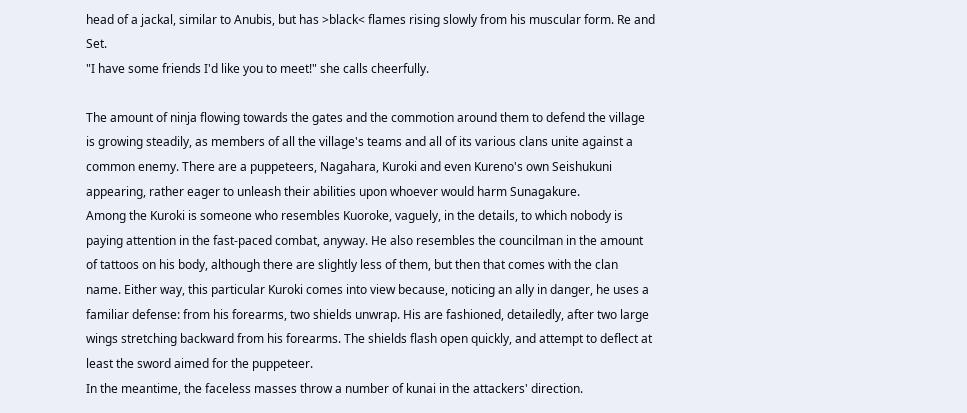head of a jackal, similar to Anubis, but has >black< flames rising slowly from his muscular form. Re and Set.
"I have some friends I'd like you to meet!" she calls cheerfully.

The amount of ninja flowing towards the gates and the commotion around them to defend the village is growing steadily, as members of all the village's teams and all of its various clans unite against a common enemy. There are a puppeteers, Nagahara, Kuroki and even Kureno's own Seishukuni appearing, rather eager to unleash their abilities upon whoever would harm Sunagakure.
Among the Kuroki is someone who resembles Kuoroke, vaguely, in the details, to which nobody is paying attention in the fast-paced combat, anyway. He also resembles the councilman in the amount of tattoos on his body, although there are slightly less of them, but then that comes with the clan name. Either way, this particular Kuroki comes into view because, noticing an ally in danger, he uses a familiar defense: from his forearms, two shields unwrap. His are fashioned, detailedly, after two large wings stretching backward from his forearms. The shields flash open quickly, and attempt to deflect at least the sword aimed for the puppeteer.
In the meantime, the faceless masses throw a number of kunai in the attackers' direction.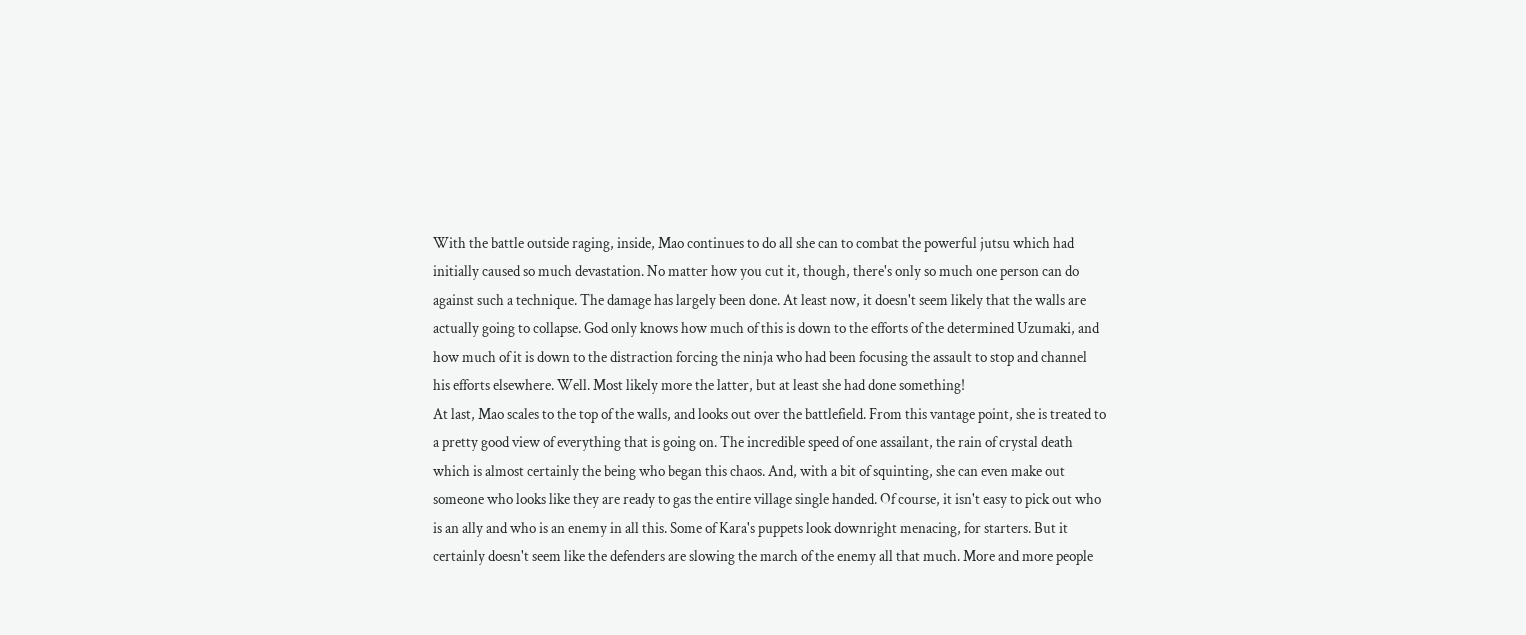With the battle outside raging, inside, Mao continues to do all she can to combat the powerful jutsu which had initially caused so much devastation. No matter how you cut it, though, there's only so much one person can do against such a technique. The damage has largely been done. At least now, it doesn't seem likely that the walls are actually going to collapse. God only knows how much of this is down to the efforts of the determined Uzumaki, and how much of it is down to the distraction forcing the ninja who had been focusing the assault to stop and channel his efforts elsewhere. Well. Most likely more the latter, but at least she had done something!
At last, Mao scales to the top of the walls, and looks out over the battlefield. From this vantage point, she is treated to a pretty good view of everything that is going on. The incredible speed of one assailant, the rain of crystal death which is almost certainly the being who began this chaos. And, with a bit of squinting, she can even make out someone who looks like they are ready to gas the entire village single handed. Of course, it isn't easy to pick out who is an ally and who is an enemy in all this. Some of Kara's puppets look downright menacing, for starters. But it certainly doesn't seem like the defenders are slowing the march of the enemy all that much. More and more people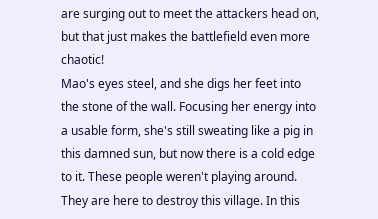are surging out to meet the attackers head on, but that just makes the battlefield even more chaotic!
Mao's eyes steel, and she digs her feet into the stone of the wall. Focusing her energy into a usable form, she's still sweating like a pig in this damned sun, but now there is a cold edge to it. These people weren't playing around. They are here to destroy this village. In this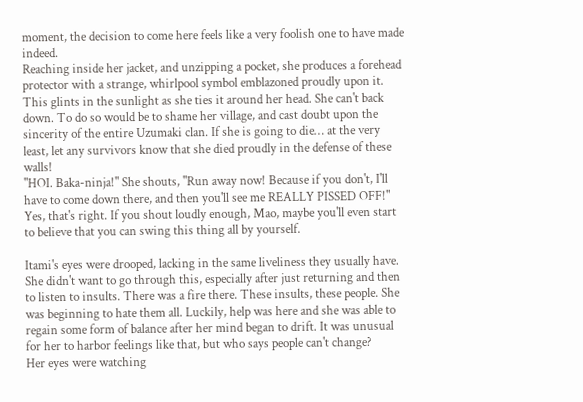moment, the decision to come here feels like a very foolish one to have made indeed.
Reaching inside her jacket, and unzipping a pocket, she produces a forehead protector with a strange, whirlpool symbol emblazoned proudly upon it. This glints in the sunlight as she ties it around her head. She can't back down. To do so would be to shame her village, and cast doubt upon the sincerity of the entire Uzumaki clan. If she is going to die… at the very least, let any survivors know that she died proudly in the defense of these walls!
"HOI. Baka-ninja!" She shouts, "Run away now! Because if you don't, I'll have to come down there, and then you'll see me REALLY PISSED OFF!"
Yes, that's right. If you shout loudly enough, Mao, maybe you'll even start to believe that you can swing this thing all by yourself.

Itami's eyes were drooped, lacking in the same liveliness they usually have. She didn't want to go through this, especially after just returning and then to listen to insults. There was a fire there. These insults, these people. She was beginning to hate them all. Luckily, help was here and she was able to regain some form of balance after her mind began to drift. It was unusual for her to harbor feelings like that, but who says people can't change?
Her eyes were watching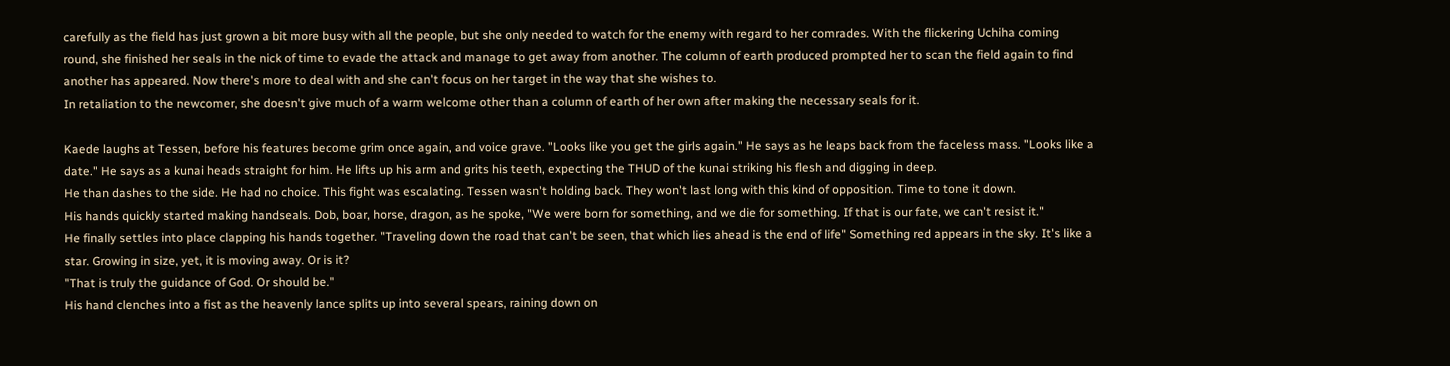carefully as the field has just grown a bit more busy with all the people, but she only needed to watch for the enemy with regard to her comrades. With the flickering Uchiha coming round, she finished her seals in the nick of time to evade the attack and manage to get away from another. The column of earth produced prompted her to scan the field again to find another has appeared. Now there's more to deal with and she can't focus on her target in the way that she wishes to.
In retaliation to the newcomer, she doesn't give much of a warm welcome other than a column of earth of her own after making the necessary seals for it.

Kaede laughs at Tessen, before his features become grim once again, and voice grave. "Looks like you get the girls again." He says as he leaps back from the faceless mass. "Looks like a date." He says as a kunai heads straight for him. He lifts up his arm and grits his teeth, expecting the THUD of the kunai striking his flesh and digging in deep.
He than dashes to the side. He had no choice. This fight was escalating. Tessen wasn't holding back. They won't last long with this kind of opposition. Time to tone it down.
His hands quickly started making handseals. Dob, boar, horse, dragon, as he spoke, "We were born for something, and we die for something. If that is our fate, we can't resist it."
He finally settles into place clapping his hands together. "Traveling down the road that can't be seen, that which lies ahead is the end of life" Something red appears in the sky. It's like a star. Growing in size, yet, it is moving away. Or is it?
"That is truly the guidance of God. Or should be."
His hand clenches into a fist as the heavenly lance splits up into several spears, raining down on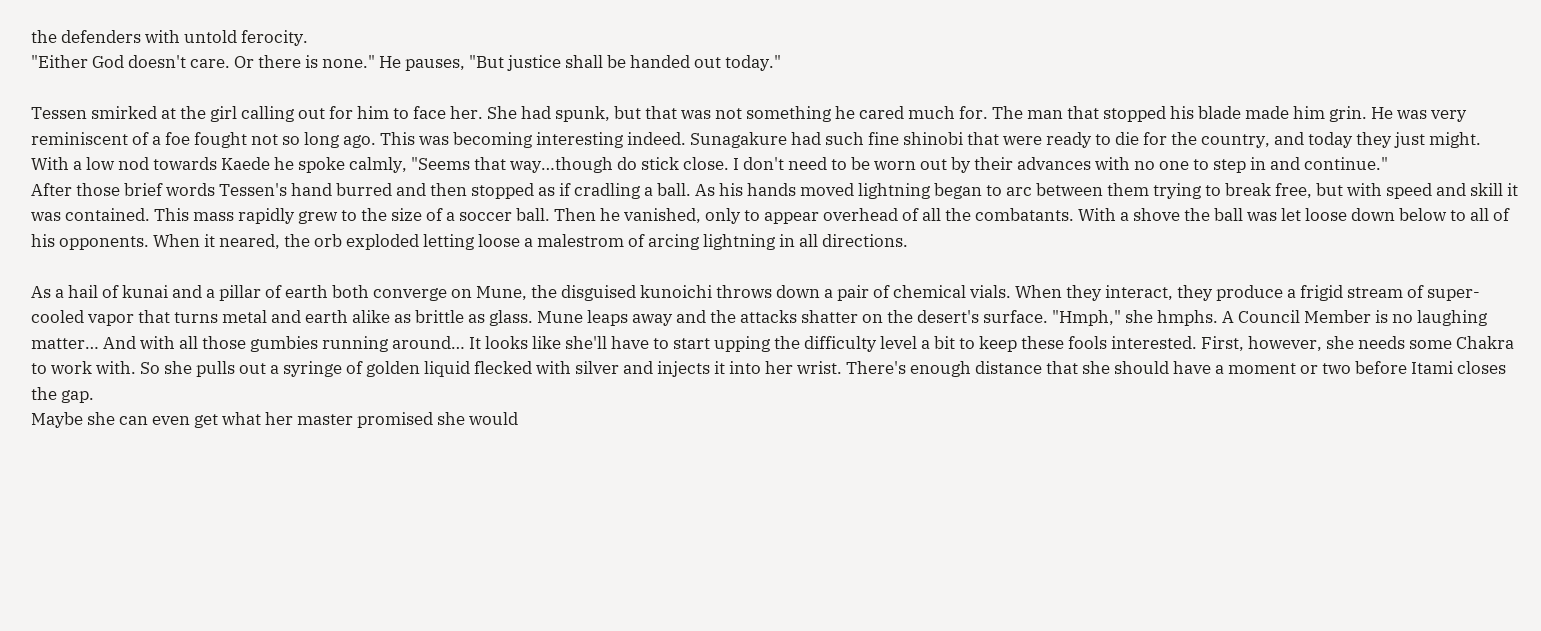the defenders with untold ferocity.
"Either God doesn't care. Or there is none." He pauses, "But justice shall be handed out today."

Tessen smirked at the girl calling out for him to face her. She had spunk, but that was not something he cared much for. The man that stopped his blade made him grin. He was very reminiscent of a foe fought not so long ago. This was becoming interesting indeed. Sunagakure had such fine shinobi that were ready to die for the country, and today they just might.
With a low nod towards Kaede he spoke calmly, "Seems that way…though do stick close. I don't need to be worn out by their advances with no one to step in and continue."
After those brief words Tessen's hand burred and then stopped as if cradling a ball. As his hands moved lightning began to arc between them trying to break free, but with speed and skill it was contained. This mass rapidly grew to the size of a soccer ball. Then he vanished, only to appear overhead of all the combatants. With a shove the ball was let loose down below to all of his opponents. When it neared, the orb exploded letting loose a malestrom of arcing lightning in all directions.

As a hail of kunai and a pillar of earth both converge on Mune, the disguised kunoichi throws down a pair of chemical vials. When they interact, they produce a frigid stream of super-cooled vapor that turns metal and earth alike as brittle as glass. Mune leaps away and the attacks shatter on the desert's surface. "Hmph," she hmphs. A Council Member is no laughing matter… And with all those gumbies running around… It looks like she'll have to start upping the difficulty level a bit to keep these fools interested. First, however, she needs some Chakra to work with. So she pulls out a syringe of golden liquid flecked with silver and injects it into her wrist. There's enough distance that she should have a moment or two before Itami closes the gap.
Maybe she can even get what her master promised she would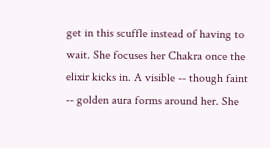get in this scuffle instead of having to wait. She focuses her Chakra once the elixir kicks in. A visible -- though faint -- golden aura forms around her. She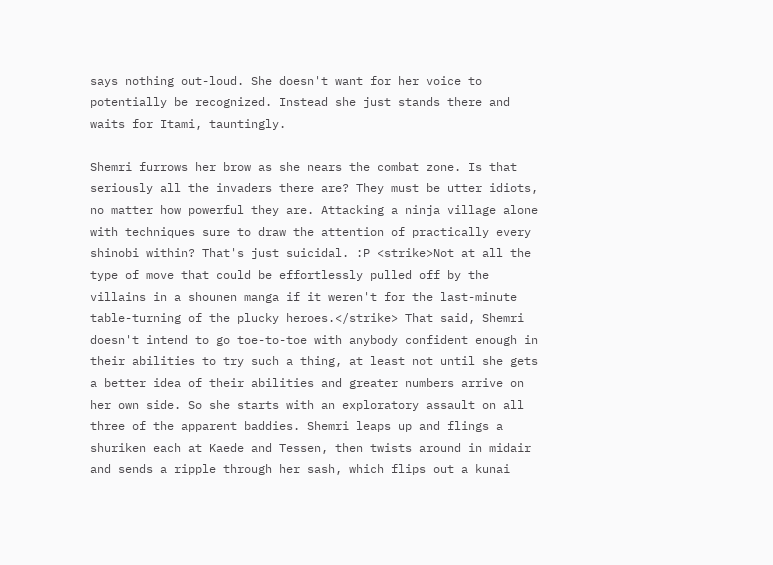says nothing out-loud. She doesn't want for her voice to potentially be recognized. Instead she just stands there and waits for Itami, tauntingly.

Shemri furrows her brow as she nears the combat zone. Is that seriously all the invaders there are? They must be utter idiots, no matter how powerful they are. Attacking a ninja village alone with techniques sure to draw the attention of practically every shinobi within? That's just suicidal. :P <strike>Not at all the type of move that could be effortlessly pulled off by the villains in a shounen manga if it weren't for the last-minute table-turning of the plucky heroes.</strike> That said, Shemri doesn't intend to go toe-to-toe with anybody confident enough in their abilities to try such a thing, at least not until she gets a better idea of their abilities and greater numbers arrive on her own side. So she starts with an exploratory assault on all three of the apparent baddies. Shemri leaps up and flings a shuriken each at Kaede and Tessen, then twists around in midair and sends a ripple through her sash, which flips out a kunai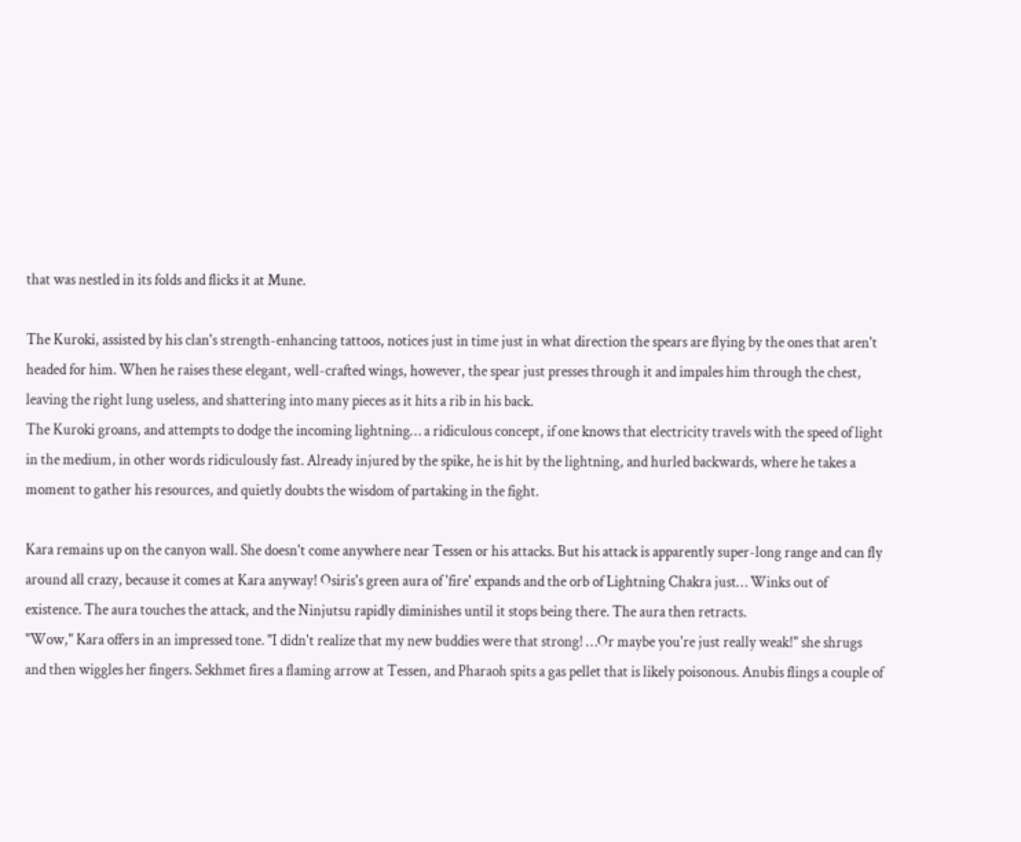that was nestled in its folds and flicks it at Mune.

The Kuroki, assisted by his clan's strength-enhancing tattoos, notices just in time just in what direction the spears are flying by the ones that aren't headed for him. When he raises these elegant, well-crafted wings, however, the spear just presses through it and impales him through the chest, leaving the right lung useless, and shattering into many pieces as it hits a rib in his back.
The Kuroki groans, and attempts to dodge the incoming lightning… a ridiculous concept, if one knows that electricity travels with the speed of light in the medium, in other words ridiculously fast. Already injured by the spike, he is hit by the lightning, and hurled backwards, where he takes a moment to gather his resources, and quietly doubts the wisdom of partaking in the fight.

Kara remains up on the canyon wall. She doesn't come anywhere near Tessen or his attacks. But his attack is apparently super-long range and can fly around all crazy, because it comes at Kara anyway! Osiris's green aura of 'fire' expands and the orb of Lightning Chakra just… Winks out of existence. The aura touches the attack, and the Ninjutsu rapidly diminishes until it stops being there. The aura then retracts.
"Wow," Kara offers in an impressed tone. "I didn't realize that my new buddies were that strong! …Or maybe you're just really weak!" she shrugs and then wiggles her fingers. Sekhmet fires a flaming arrow at Tessen, and Pharaoh spits a gas pellet that is likely poisonous. Anubis flings a couple of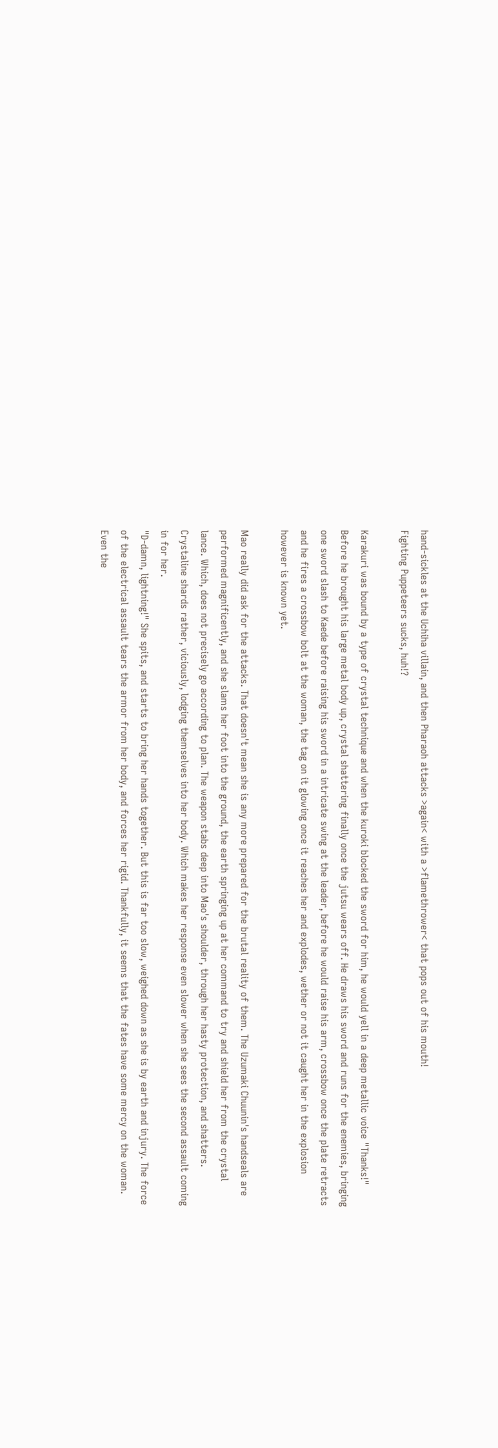hand-sickles at the Uchiha villain, and then Pharaoh attacks >again< with a >flamethrower< that pops out of his mouth!
Fighting Puppeteers sucks, huh!?

Karakuri was bound by a type of crystal technique and when the kuroki blocked the sword for him, he would yell in a deep metallic voice "Thanks!" Before he brought his large metal body up, crystal shattering finally once the jutsu wears off. He draws his sword and runs for the enemies, bringing one sword slash to Kaede before raising his sword in a intricate swing at the leader, before he would raise his arm, crossbow once the plate retracts and he fires a crossbow bolt at the woman, the tag on it glowing once it reaches her and explodes, wether or not it caught her in the explosion however is known yet.

Mao really did ask for the attacks. That doesn't mean she is any more prepared for the brutal reality of them. The Uzumaki Chuunin's handseals are performed magnificently, and she slams her foot into the ground, the earth springing up at her command to try and shield her from the crystal lance. Which, does not precisely go according to plan. The weapon stabs deep into Mao's shoulder, through her hasty protection, and shatters. Crystaline shards rather, viciously, lodging themselves into her body. Which makes her response even slower when she sees the second assault coming in for her.
"D-damn, lightning!" She spits, and starts to bring her hands together. But this is far too slow, weighed down as she is by earth and injury. The force of the electrical assault tears the armor from her body, and forces her rigid. Thankfully, it seems that the fates have some mercy on the woman. Even the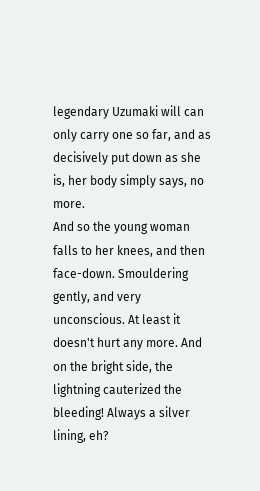legendary Uzumaki will can only carry one so far, and as decisively put down as she is, her body simply says, no more.
And so the young woman falls to her knees, and then face-down. Smouldering gently, and very unconscious. At least it doesn't hurt any more. And on the bright side, the lightning cauterized the bleeding! Always a silver lining, eh?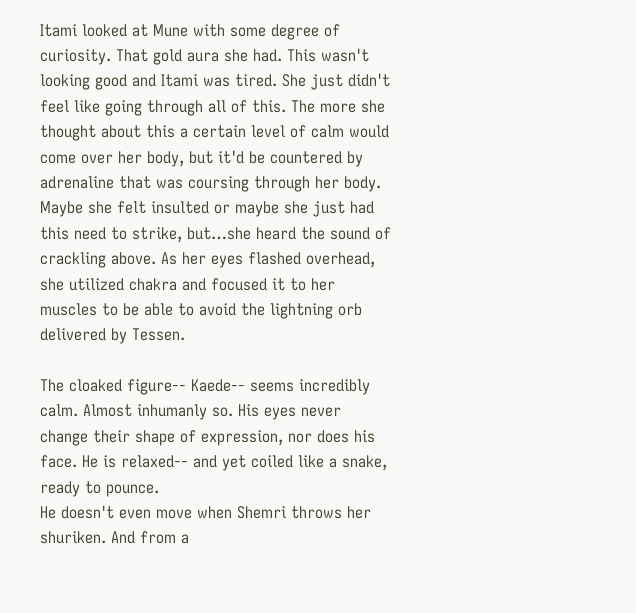Itami looked at Mune with some degree of curiosity. That gold aura she had. This wasn't looking good and Itami was tired. She just didn't feel like going through all of this. The more she thought about this a certain level of calm would come over her body, but it'd be countered by adrenaline that was coursing through her body.
Maybe she felt insulted or maybe she just had this need to strike, but…she heard the sound of crackling above. As her eyes flashed overhead, she utilized chakra and focused it to her muscles to be able to avoid the lightning orb delivered by Tessen.

The cloaked figure-- Kaede-- seems incredibly calm. Almost inhumanly so. His eyes never change their shape of expression, nor does his face. He is relaxed-- and yet coiled like a snake, ready to pounce.
He doesn't even move when Shemri throws her shuriken. And from a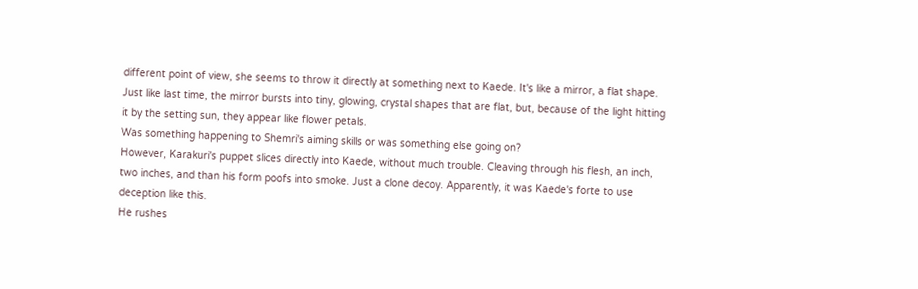different point of view, she seems to throw it directly at something next to Kaede. It's like a mirror, a flat shape. Just like last time, the mirror bursts into tiny, glowing, crystal shapes that are flat, but, because of the light hitting it by the setting sun, they appear like flower petals.
Was something happening to Shemri's aiming skills or was something else going on?
However, Karakuri's puppet slices directly into Kaede, without much trouble. Cleaving through his flesh, an inch, two inches, and than his form poofs into smoke. Just a clone decoy. Apparently, it was Kaede's forte to use deception like this.
He rushes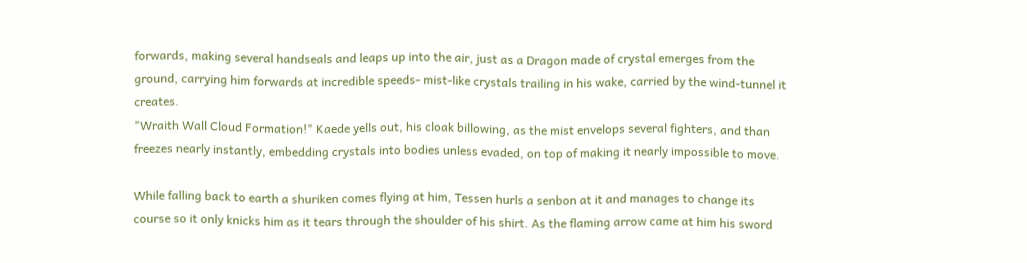forwards, making several handseals and leaps up into the air, just as a Dragon made of crystal emerges from the ground, carrying him forwards at incredible speeds- mist-like crystals trailing in his wake, carried by the wind-tunnel it creates.
"Wraith Wall Cloud Formation!" Kaede yells out, his cloak billowing, as the mist envelops several fighters, and than freezes nearly instantly, embedding crystals into bodies unless evaded, on top of making it nearly impossible to move.

While falling back to earth a shuriken comes flying at him, Tessen hurls a senbon at it and manages to change its course so it only knicks him as it tears through the shoulder of his shirt. As the flaming arrow came at him his sword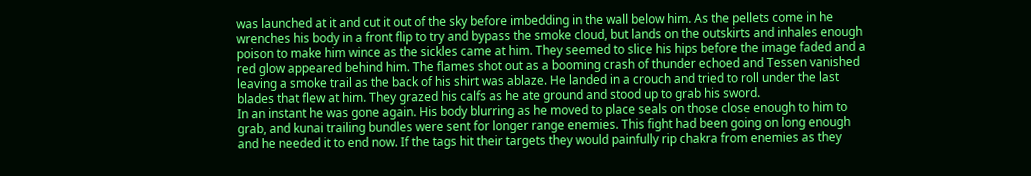was launched at it and cut it out of the sky before imbedding in the wall below him. As the pellets come in he wrenches his body in a front flip to try and bypass the smoke cloud, but lands on the outskirts and inhales enough poison to make him wince as the sickles came at him. They seemed to slice his hips before the image faded and a red glow appeared behind him. The flames shot out as a booming crash of thunder echoed and Tessen vanished leaving a smoke trail as the back of his shirt was ablaze. He landed in a crouch and tried to roll under the last blades that flew at him. They grazed his calfs as he ate ground and stood up to grab his sword.
In an instant he was gone again. His body blurring as he moved to place seals on those close enough to him to grab, and kunai trailing bundles were sent for longer range enemies. This fight had been going on long enough and he needed it to end now. If the tags hit their targets they would painfully rip chakra from enemies as they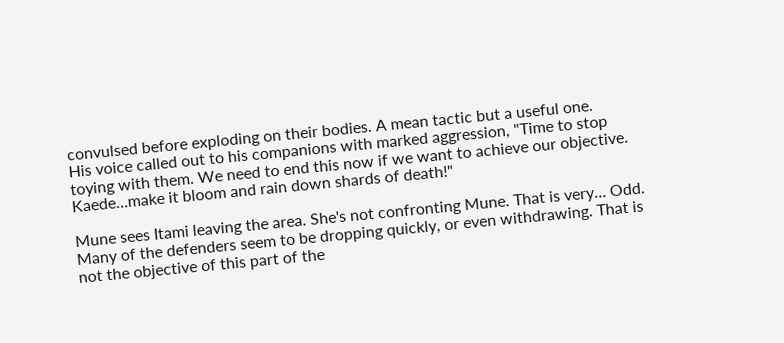convulsed before exploding on their bodies. A mean tactic but a useful one.
His voice called out to his companions with marked aggression, "Time to stop toying with them. We need to end this now if we want to achieve our objective. Kaede…make it bloom and rain down shards of death!"

Mune sees Itami leaving the area. She's not confronting Mune. That is very… Odd. Many of the defenders seem to be dropping quickly, or even withdrawing. That is not the objective of this part of the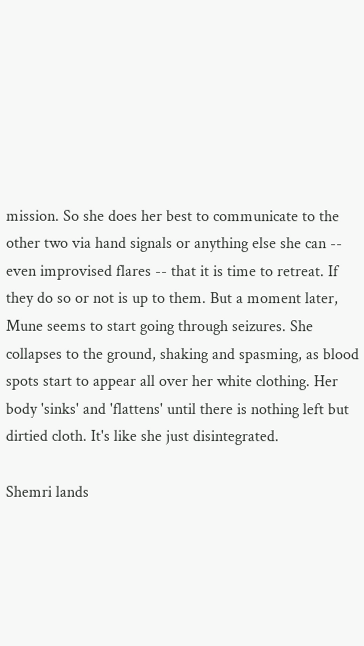mission. So she does her best to communicate to the other two via hand signals or anything else she can -- even improvised flares -- that it is time to retreat. If they do so or not is up to them. But a moment later, Mune seems to start going through seizures. She collapses to the ground, shaking and spasming, as blood spots start to appear all over her white clothing. Her body 'sinks' and 'flattens' until there is nothing left but dirtied cloth. It's like she just disintegrated.

Shemri lands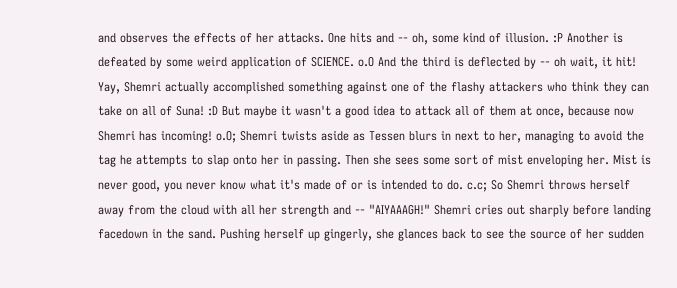and observes the effects of her attacks. One hits and -- oh, some kind of illusion. :P Another is defeated by some weird application of SCIENCE. o.O And the third is deflected by -- oh wait, it hit! Yay, Shemri actually accomplished something against one of the flashy attackers who think they can take on all of Suna! :D But maybe it wasn't a good idea to attack all of them at once, because now Shemri has incoming! o.O; Shemri twists aside as Tessen blurs in next to her, managing to avoid the tag he attempts to slap onto her in passing. Then she sees some sort of mist enveloping her. Mist is never good, you never know what it's made of or is intended to do. c.c; So Shemri throws herself away from the cloud with all her strength and -- "AIYAAAGH!" Shemri cries out sharply before landing facedown in the sand. Pushing herself up gingerly, she glances back to see the source of her sudden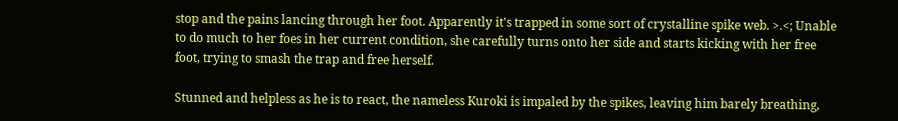stop and the pains lancing through her foot. Apparently it's trapped in some sort of crystalline spike web. >.<; Unable to do much to her foes in her current condition, she carefully turns onto her side and starts kicking with her free foot, trying to smash the trap and free herself.

Stunned and helpless as he is to react, the nameless Kuroki is impaled by the spikes, leaving him barely breathing,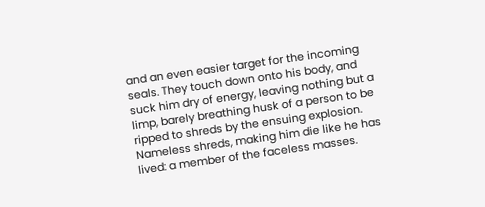and an even easier target for the incoming seals. They touch down onto his body, and suck him dry of energy, leaving nothing but a limp, barely breathing husk of a person to be ripped to shreds by the ensuing explosion. Nameless shreds, making him die like he has lived: a member of the faceless masses.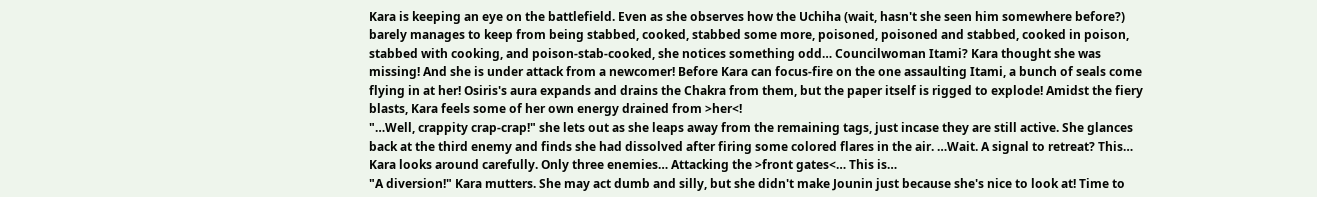Kara is keeping an eye on the battlefield. Even as she observes how the Uchiha (wait, hasn't she seen him somewhere before?) barely manages to keep from being stabbed, cooked, stabbed some more, poisoned, poisoned and stabbed, cooked in poison, stabbed with cooking, and poison-stab-cooked, she notices something odd… Councilwoman Itami? Kara thought she was missing! And she is under attack from a newcomer! Before Kara can focus-fire on the one assaulting Itami, a bunch of seals come flying in at her! Osiris's aura expands and drains the Chakra from them, but the paper itself is rigged to explode! Amidst the fiery blasts, Kara feels some of her own energy drained from >her<!
"…Well, crappity crap-crap!" she lets out as she leaps away from the remaining tags, just incase they are still active. She glances back at the third enemy and finds she had dissolved after firing some colored flares in the air. …Wait. A signal to retreat? This…
Kara looks around carefully. Only three enemies… Attacking the >front gates<… This is…
"A diversion!" Kara mutters. She may act dumb and silly, but she didn't make Jounin just because she's nice to look at! Time to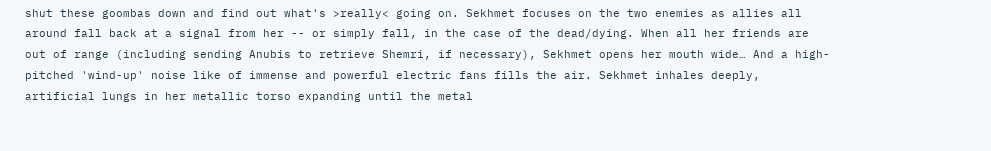shut these goombas down and find out what's >really< going on. Sekhmet focuses on the two enemies as allies all around fall back at a signal from her -- or simply fall, in the case of the dead/dying. When all her friends are out of range (including sending Anubis to retrieve Shemri, if necessary), Sekhmet opens her mouth wide… And a high-pitched 'wind-up' noise like of immense and powerful electric fans fills the air. Sekhmet inhales deeply, artificial lungs in her metallic torso expanding until the metal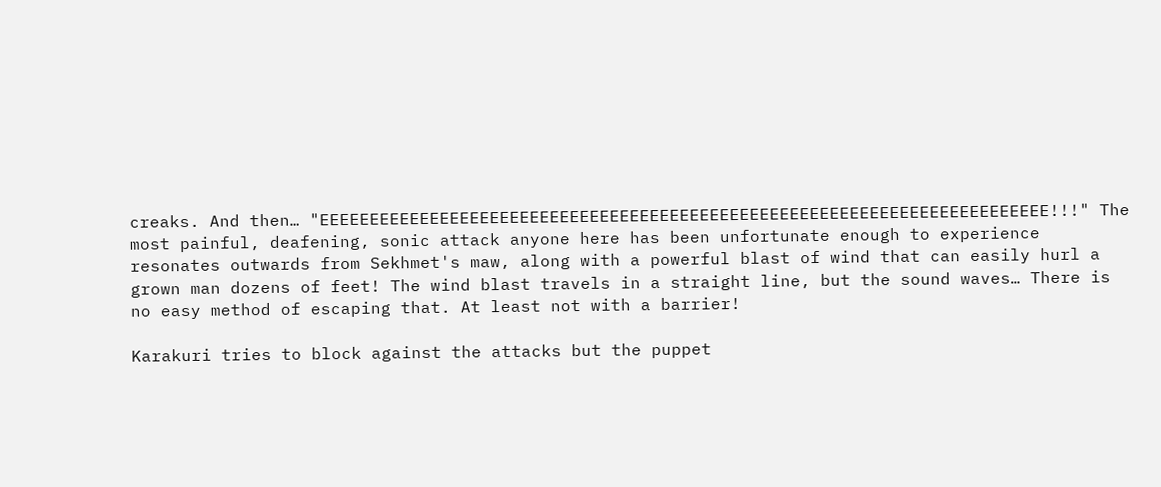creaks. And then… "EEEEEEEEEEEEEEEEEEEEEEEEEEEEEEEEEEEEEEEEEEEEEEEEEEEEEEEEEEEEEEEEEEEEEEEEE!!!" The most painful, deafening, sonic attack anyone here has been unfortunate enough to experience resonates outwards from Sekhmet's maw, along with a powerful blast of wind that can easily hurl a grown man dozens of feet! The wind blast travels in a straight line, but the sound waves… There is no easy method of escaping that. At least not with a barrier!

Karakuri tries to block against the attacks but the puppet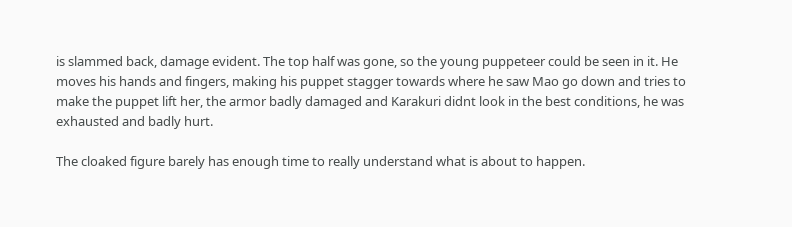is slammed back, damage evident. The top half was gone, so the young puppeteer could be seen in it. He moves his hands and fingers, making his puppet stagger towards where he saw Mao go down and tries to make the puppet lift her, the armor badly damaged and Karakuri didnt look in the best conditions, he was exhausted and badly hurt.

The cloaked figure barely has enough time to really understand what is about to happen.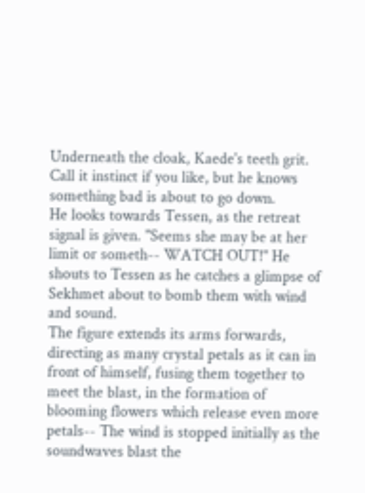Underneath the cloak, Kaede's teeth grit. Call it instinct if you like, but he knows something bad is about to go down.
He looks towards Tessen, as the retreat signal is given. "Seems she may be at her limit or someth-- WATCH OUT!" He shouts to Tessen as he catches a glimpse of Sekhmet about to bomb them with wind and sound.
The figure extends its arms forwards, directing as many crystal petals as it can in front of himself, fusing them together to meet the blast, in the formation of blooming flowers which release even more petals-- The wind is stopped initially as the soundwaves blast the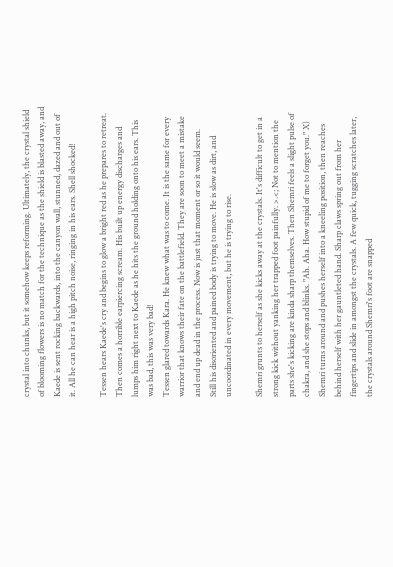crystal into chunks, but it somehow keeps reforming. Ultimately, the crystal shield of blooming flowers is no match for the technique as the shield is blasted away, and Kaede is sent rocking backwards, into the canyon wall, stunned, dazed and out of it. All he can hear is a high pitch noise, ringing in his ears. Shell shocked!

Tessen hears Kaede's cry and begins to glow a bright red as he prepares to retreat. Then comes a horrible earpiercing scream. His built up energy discharges and lumps him right next to Kaede as he hits the ground holding onto his ears. This was bad, this was very bad!
Tessen glared towards Kara. He knew what was to come. It is the same for every warrior that knows their fate on the battlefield. They are soon to meet a mistake and end up dead in the process. Now is just that moment or so it would seem.
Still his disoriented and pained body is trying to move. He is slow as dirt, and uncoordinated in every movement, but he is trying to rise.

Shemri grunts to herself as she kicks away at the crystals. It's difficult to get in a strong kick without yanking her trapped foot painfully. >.<; Not to mention the parts she's kicking are kinda sharp themselves. Then Shemri feels a slight pulse of chakra, and she stops and blinks. "Ah. Aha. How stupid of me to forget you." X) Shemri turns around and pushes herself into a kneeling position, then reaches behind herself with her gauntleted hand. Sharp claws spring out from her fingertips and slide in amongst the crystals. A few quick, tugging scratches later, the crystals around Shemri's foot are snapped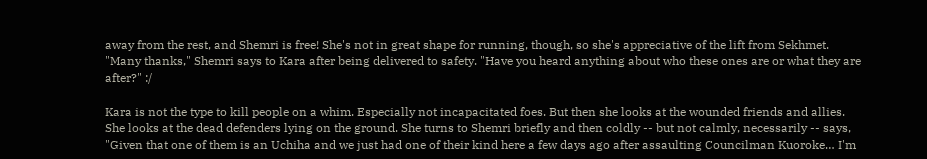away from the rest, and Shemri is free! She's not in great shape for running, though, so she's appreciative of the lift from Sekhmet. "Many thanks," Shemri says to Kara after being delivered to safety. "Have you heard anything about who these ones are or what they are after?" :/

Kara is not the type to kill people on a whim. Especially not incapacitated foes. But then she looks at the wounded friends and allies. She looks at the dead defenders lying on the ground. She turns to Shemri briefly and then coldly -- but not calmly, necessarily -- says, "Given that one of them is an Uchiha and we just had one of their kind here a few days ago after assaulting Councilman Kuoroke… I'm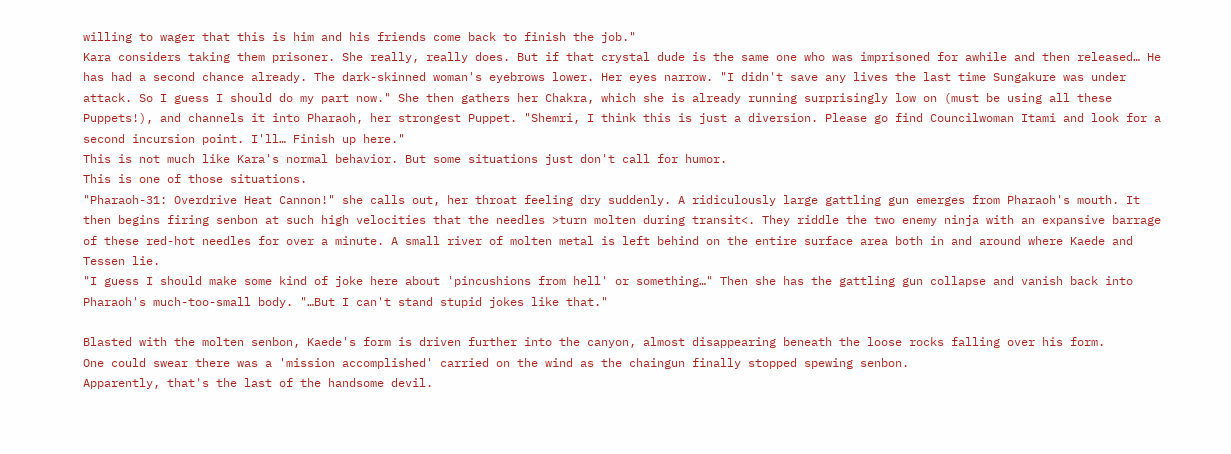willing to wager that this is him and his friends come back to finish the job."
Kara considers taking them prisoner. She really, really does. But if that crystal dude is the same one who was imprisoned for awhile and then released… He has had a second chance already. The dark-skinned woman's eyebrows lower. Her eyes narrow. "I didn't save any lives the last time Sungakure was under attack. So I guess I should do my part now." She then gathers her Chakra, which she is already running surprisingly low on (must be using all these Puppets!), and channels it into Pharaoh, her strongest Puppet. "Shemri, I think this is just a diversion. Please go find Councilwoman Itami and look for a second incursion point. I'll… Finish up here."
This is not much like Kara's normal behavior. But some situations just don't call for humor.
This is one of those situations.
"Pharaoh-31: Overdrive Heat Cannon!" she calls out, her throat feeling dry suddenly. A ridiculously large gattling gun emerges from Pharaoh's mouth. It then begins firing senbon at such high velocities that the needles >turn molten during transit<. They riddle the two enemy ninja with an expansive barrage of these red-hot needles for over a minute. A small river of molten metal is left behind on the entire surface area both in and around where Kaede and Tessen lie.
"I guess I should make some kind of joke here about 'pincushions from hell' or something…" Then she has the gattling gun collapse and vanish back into Pharaoh's much-too-small body. "…But I can't stand stupid jokes like that."

Blasted with the molten senbon, Kaede's form is driven further into the canyon, almost disappearing beneath the loose rocks falling over his form.
One could swear there was a 'mission accomplished' carried on the wind as the chaingun finally stopped spewing senbon.
Apparently, that's the last of the handsome devil.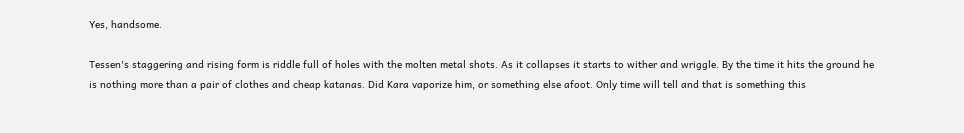Yes, handsome.

Tessen's staggering and rising form is riddle full of holes with the molten metal shots. As it collapses it starts to wither and wriggle. By the time it hits the ground he is nothing more than a pair of clothes and cheap katanas. Did Kara vaporize him, or something else afoot. Only time will tell and that is something this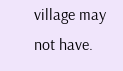village may not have.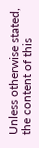Unless otherwise stated, the content of this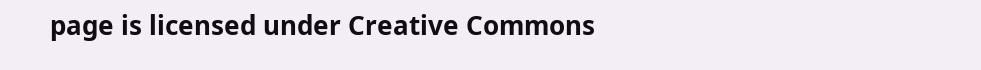page is licensed under Creative Commons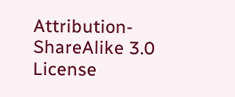Attribution-ShareAlike 3.0 License